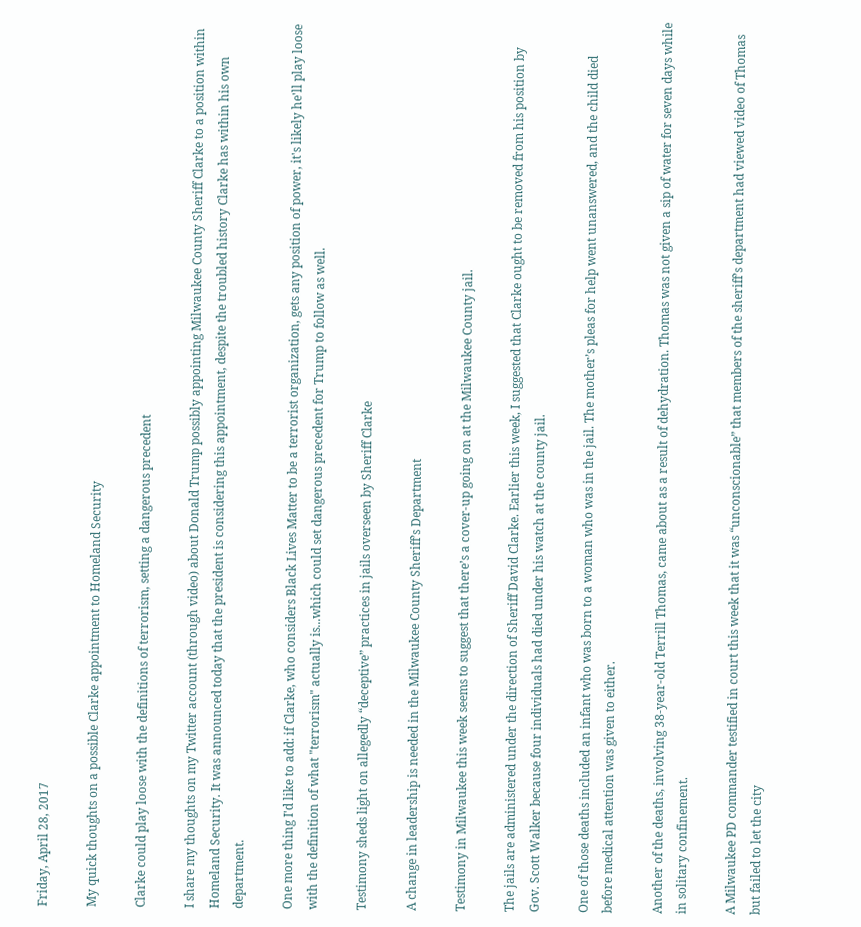Friday, April 28, 2017

My quick thoughts on a possible Clarke appointment to Homeland Security

Clarke could play loose with the definitions of terrorism, setting a dangerous precedent

I share my thoughts on my Twitter account (through video) about Donald Trump possibly appointing Milwaukee County Sheriff Clarke to a position within Homeland Security. It was announced today that the president is considering this appointment, despite the troubled history Clarke has within his own department.

One more thing I'd like to add: if Clarke, who considers Black Lives Matter to be a terrorist organization, gets any position of power, it's likely he'll play loose with the definition of what "terrorism" actually is...which could set dangerous precedent for Trump to follow as well.

Testimony sheds light on allegedly “deceptive” practices in jails overseen by Sheriff Clarke

A change in leadership is needed in the Milwaukee County Sheriff’s Department

Testimony in Milwaukee this week seems to suggest that there’s a cover-up going on at the Milwaukee County jail.

The jails are administered under the direction of Sheriff David Clarke. Earlier this week, I suggested that Clarke ought to be removed from his position by Gov. Scott Walker because four individuals had died under his watch at the county jail.

One of those deaths included an infant who was born to a woman who was in the jail. The mother’s pleas for help went unanswered, and the child died before medical attention was given to either.

Another of the deaths, involving 38-year-old Terrill Thomas, came about as a result of dehydration. Thomas was not given a sip of water for seven days while in solitary confinement.

A Milwaukee PD commander testified in court this week that it was “unconscionable” that members of the sheriff’s department had viewed video of Thomas but failed to let the city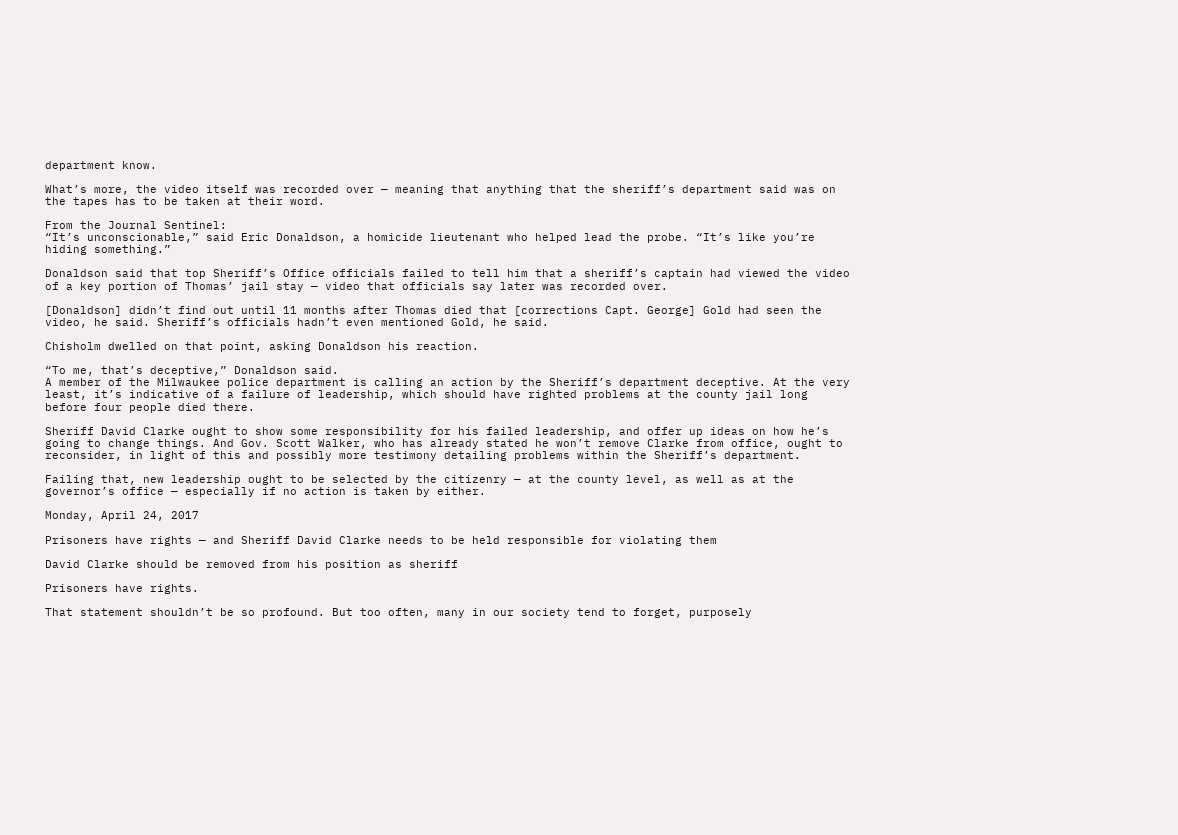department know.

What’s more, the video itself was recorded over — meaning that anything that the sheriff’s department said was on the tapes has to be taken at their word.

From the Journal Sentinel:
“It’s unconscionable,” said Eric Donaldson, a homicide lieutenant who helped lead the probe. “It’s like you’re hiding something.”

Donaldson said that top Sheriff’s Office officials failed to tell him that a sheriff’s captain had viewed the video of a key portion of Thomas’ jail stay — video that officials say later was recorded over.

[Donaldson] didn’t find out until 11 months after Thomas died that [corrections Capt. George] Gold had seen the video, he said. Sheriff’s officials hadn’t even mentioned Gold, he said.

Chisholm dwelled on that point, asking Donaldson his reaction.

“To me, that’s deceptive,” Donaldson said.
A member of the Milwaukee police department is calling an action by the Sheriff’s department deceptive. At the very least, it’s indicative of a failure of leadership, which should have righted problems at the county jail long before four people died there.

Sheriff David Clarke ought to show some responsibility for his failed leadership, and offer up ideas on how he’s going to change things. And Gov. Scott Walker, who has already stated he won’t remove Clarke from office, ought to reconsider, in light of this and possibly more testimony detailing problems within the Sheriff’s department.

Failing that, new leadership ought to be selected by the citizenry — at the county level, as well as at the governor’s office — especially if no action is taken by either.

Monday, April 24, 2017

Prisoners have rights — and Sheriff David Clarke needs to be held responsible for violating them

David Clarke should be removed from his position as sheriff

Prisoners have rights.

That statement shouldn’t be so profound. But too often, many in our society tend to forget, purposely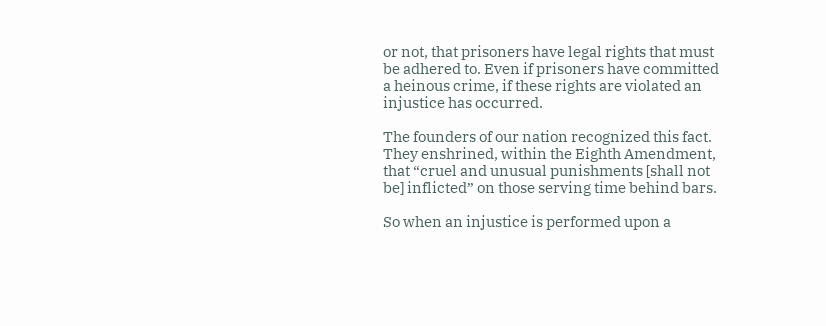or not, that prisoners have legal rights that must be adhered to. Even if prisoners have committed a heinous crime, if these rights are violated an injustice has occurred.

The founders of our nation recognized this fact. They enshrined, within the Eighth Amendment, that “cruel and unusual punishments [shall not be] inflicted” on those serving time behind bars.

So when an injustice is performed upon a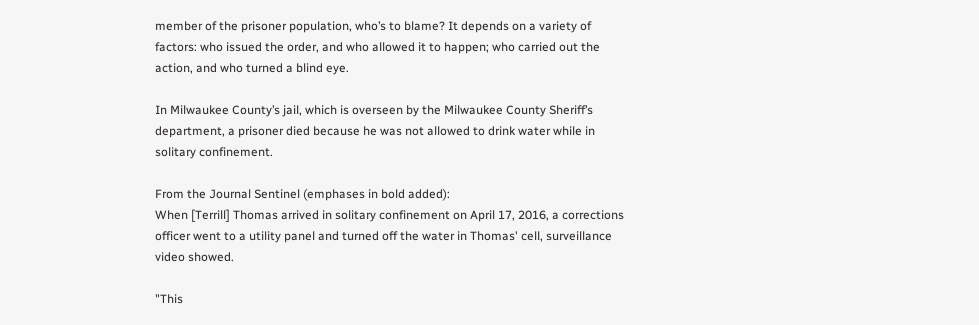member of the prisoner population, who’s to blame? It depends on a variety of factors: who issued the order, and who allowed it to happen; who carried out the action, and who turned a blind eye.

In Milwaukee County’s jail, which is overseen by the Milwaukee County Sheriff’s department, a prisoner died because he was not allowed to drink water while in solitary confinement.

From the Journal Sentinel (emphases in bold added):
When [Terrill] Thomas arrived in solitary confinement on April 17, 2016, a corrections officer went to a utility panel and turned off the water in Thomas' cell, surveillance video showed.

"This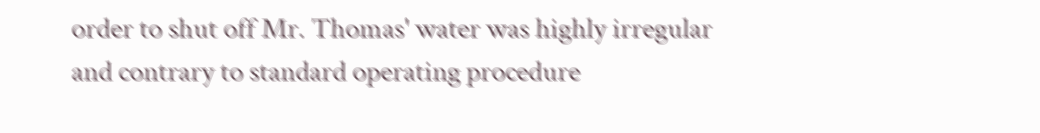order to shut off Mr. Thomas' water was highly irregular and contrary to standard operating procedure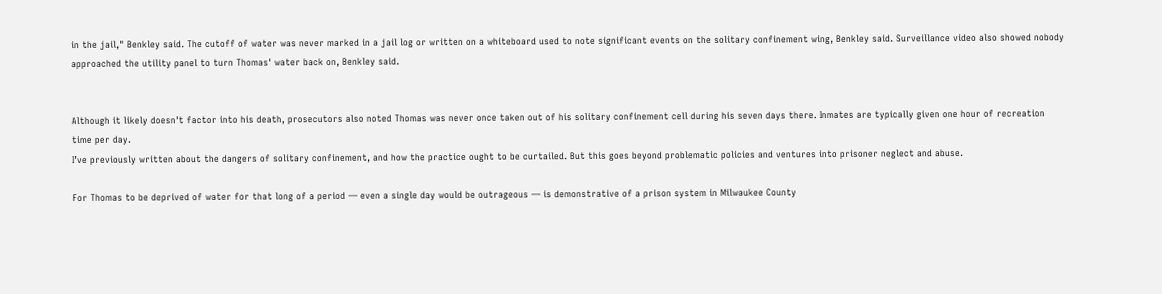in the jail," Benkley said. The cutoff of water was never marked in a jail log or written on a whiteboard used to note significant events on the solitary confinement wing, Benkley said. Surveillance video also showed nobody approached the utility panel to turn Thomas' water back on, Benkley said.


Although it likely doesn't factor into his death, prosecutors also noted Thomas was never once taken out of his solitary confinement cell during his seven days there. Inmates are typically given one hour of recreation time per day.
I’ve previously written about the dangers of solitary confinement, and how the practice ought to be curtailed. But this goes beyond problematic policies and ventures into prisoner neglect and abuse.

For Thomas to be deprived of water for that long of a period — even a single day would be outrageous — is demonstrative of a prison system in Milwaukee County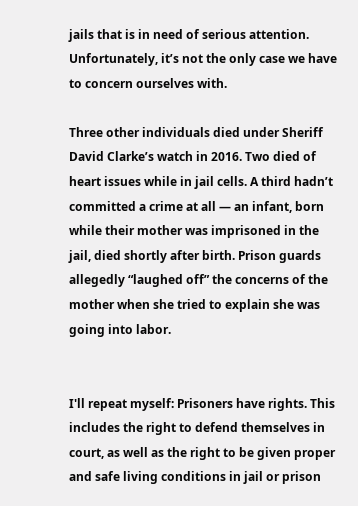jails that is in need of serious attention. Unfortunately, it’s not the only case we have to concern ourselves with.

Three other individuals died under Sheriff David Clarke’s watch in 2016. Two died of heart issues while in jail cells. A third hadn’t committed a crime at all — an infant, born while their mother was imprisoned in the jail, died shortly after birth. Prison guards allegedly “laughed off” the concerns of the mother when she tried to explain she was going into labor.


I'll repeat myself: Prisoners have rights. This includes the right to defend themselves in court, as well as the right to be given proper and safe living conditions in jail or prison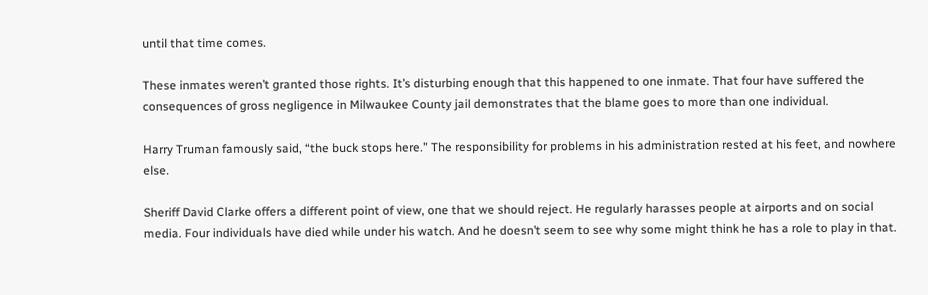until that time comes.

These inmates weren’t granted those rights. It’s disturbing enough that this happened to one inmate. That four have suffered the consequences of gross negligence in Milwaukee County jail demonstrates that the blame goes to more than one individual.

Harry Truman famously said, “the buck stops here.” The responsibility for problems in his administration rested at his feet, and nowhere else.

Sheriff David Clarke offers a different point of view, one that we should reject. He regularly harasses people at airports and on social media. Four individuals have died while under his watch. And he doesn’t seem to see why some might think he has a role to play in that.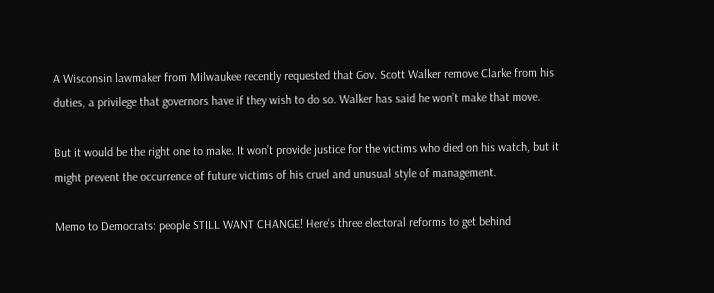A Wisconsin lawmaker from Milwaukee recently requested that Gov. Scott Walker remove Clarke from his duties, a privilege that governors have if they wish to do so. Walker has said he won’t make that move.

But it would be the right one to make. It won’t provide justice for the victims who died on his watch, but it might prevent the occurrence of future victims of his cruel and unusual style of management.

Memo to Democrats: people STILL WANT CHANGE! Here's three electoral reforms to get behind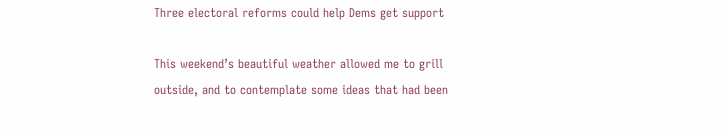Three electoral reforms could help Dems get support

This weekend’s beautiful weather allowed me to grill outside, and to contemplate some ideas that had been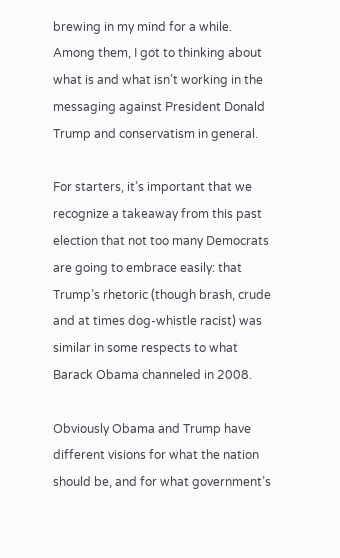brewing in my mind for a while. Among them, I got to thinking about what is and what isn’t working in the messaging against President Donald Trump and conservatism in general.

For starters, it’s important that we recognize a takeaway from this past election that not too many Democrats are going to embrace easily: that Trump’s rhetoric (though brash, crude and at times dog-whistle racist) was similar in some respects to what Barack Obama channeled in 2008.

Obviously Obama and Trump have different visions for what the nation should be, and for what government’s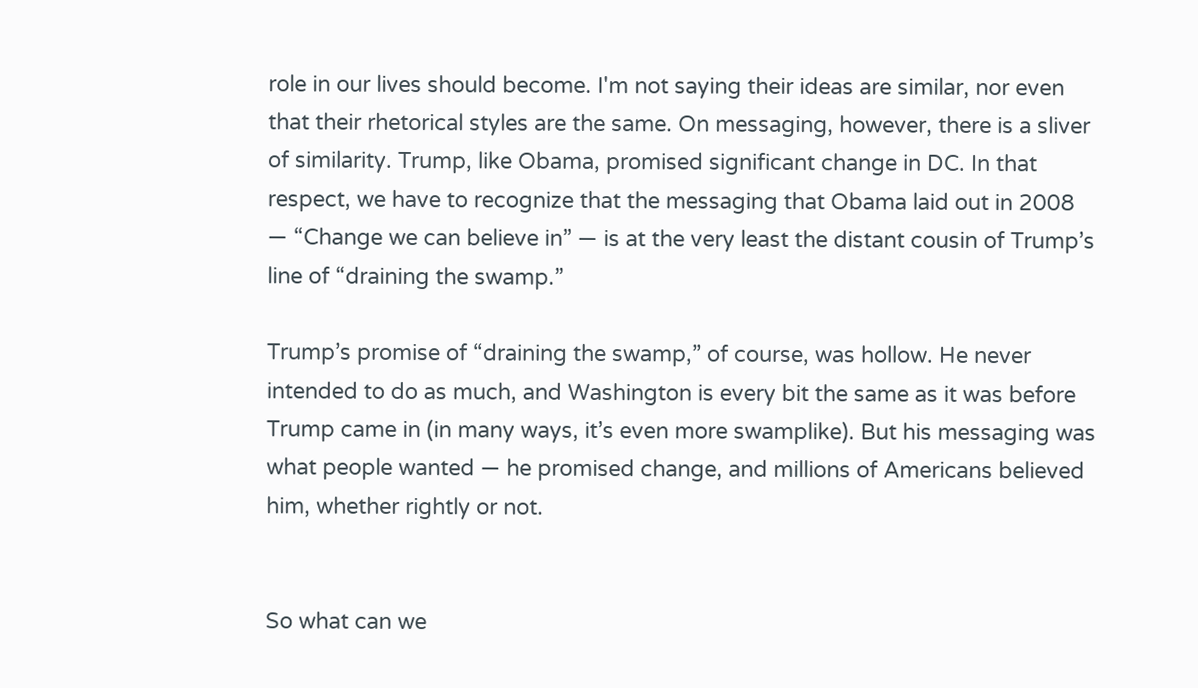role in our lives should become. I'm not saying their ideas are similar, nor even that their rhetorical styles are the same. On messaging, however, there is a sliver of similarity. Trump, like Obama, promised significant change in DC. In that respect, we have to recognize that the messaging that Obama laid out in 2008 — “Change we can believe in” — is at the very least the distant cousin of Trump’s line of “draining the swamp.”

Trump’s promise of “draining the swamp,” of course, was hollow. He never intended to do as much, and Washington is every bit the same as it was before Trump came in (in many ways, it’s even more swamplike). But his messaging was what people wanted — he promised change, and millions of Americans believed him, whether rightly or not.


So what can we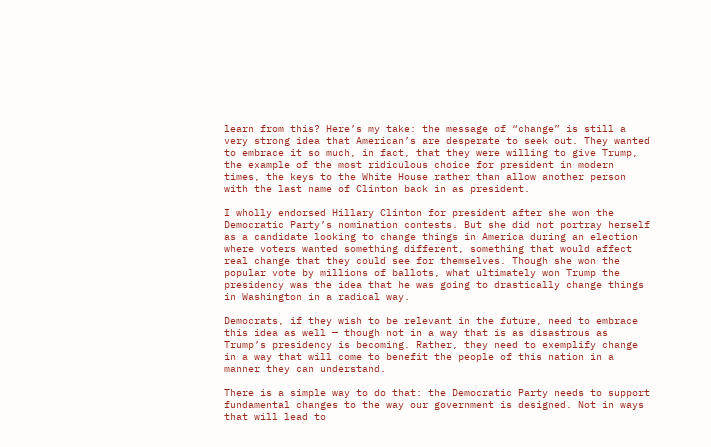learn from this? Here’s my take: the message of “change” is still a very strong idea that American’s are desperate to seek out. They wanted to embrace it so much, in fact, that they were willing to give Trump, the example of the most ridiculous choice for president in modern times, the keys to the White House rather than allow another person with the last name of Clinton back in as president.

I wholly endorsed Hillary Clinton for president after she won the Democratic Party’s nomination contests. But she did not portray herself as a candidate looking to change things in America during an election where voters wanted something different, something that would affect real change that they could see for themselves. Though she won the popular vote by millions of ballots, what ultimately won Trump the presidency was the idea that he was going to drastically change things in Washington in a radical way.

Democrats, if they wish to be relevant in the future, need to embrace this idea as well — though not in a way that is as disastrous as Trump’s presidency is becoming. Rather, they need to exemplify change in a way that will come to benefit the people of this nation in a manner they can understand.

There is a simple way to do that: the Democratic Party needs to support fundamental changes to the way our government is designed. Not in ways that will lead to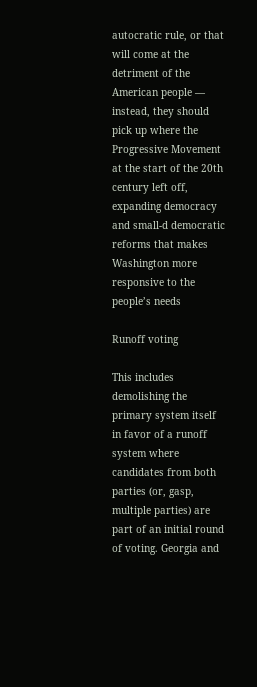autocratic rule, or that will come at the detriment of the American people — instead, they should pick up where the Progressive Movement at the start of the 20th century left off, expanding democracy and small-d democratic reforms that makes Washington more responsive to the people’s needs

Runoff voting

This includes demolishing the primary system itself in favor of a runoff system where candidates from both parties (or, gasp, multiple parties) are part of an initial round of voting. Georgia and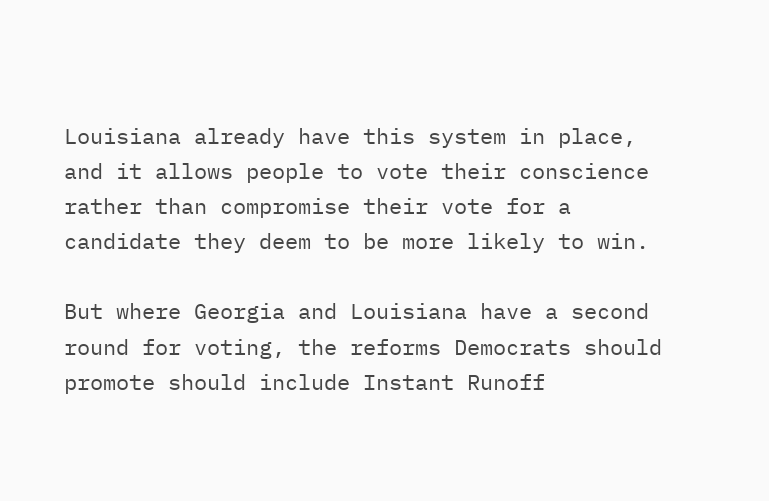Louisiana already have this system in place, and it allows people to vote their conscience rather than compromise their vote for a candidate they deem to be more likely to win.

But where Georgia and Louisiana have a second round for voting, the reforms Democrats should promote should include Instant Runoff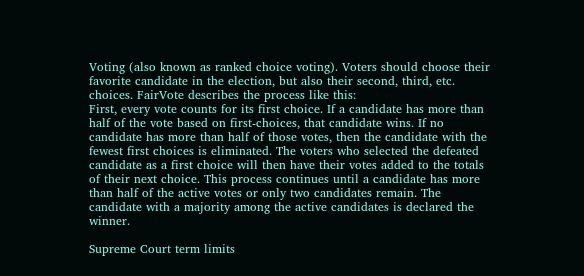Voting (also known as ranked choice voting). Voters should choose their favorite candidate in the election, but also their second, third, etc. choices. FairVote describes the process like this:
First, every vote counts for its first choice. If a candidate has more than half of the vote based on first-choices, that candidate wins. If no candidate has more than half of those votes, then the candidate with the fewest first choices is eliminated. The voters who selected the defeated candidate as a first choice will then have their votes added to the totals of their next choice. This process continues until a candidate has more than half of the active votes or only two candidates remain. The candidate with a majority among the active candidates is declared the winner.

Supreme Court term limits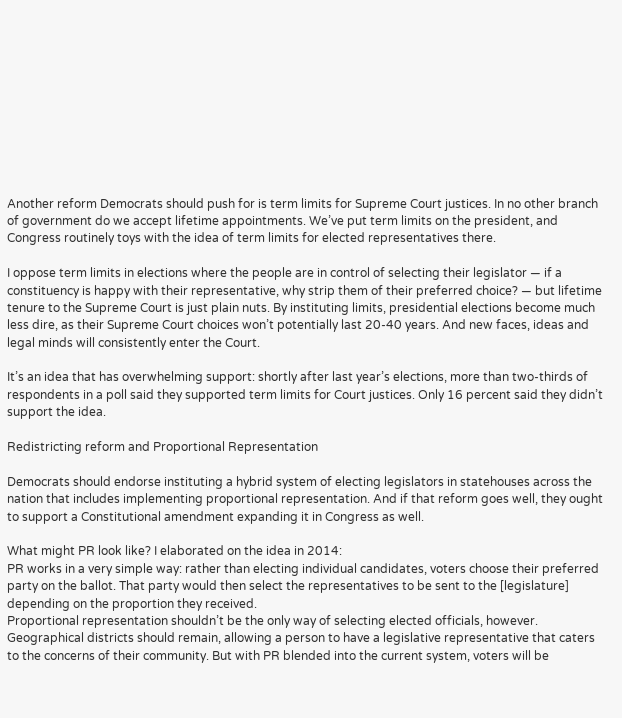Another reform Democrats should push for is term limits for Supreme Court justices. In no other branch of government do we accept lifetime appointments. We’ve put term limits on the president, and Congress routinely toys with the idea of term limits for elected representatives there.

I oppose term limits in elections where the people are in control of selecting their legislator — if a constituency is happy with their representative, why strip them of their preferred choice? — but lifetime tenure to the Supreme Court is just plain nuts. By instituting limits, presidential elections become much less dire, as their Supreme Court choices won’t potentially last 20-40 years. And new faces, ideas and legal minds will consistently enter the Court.

It’s an idea that has overwhelming support: shortly after last year’s elections, more than two-thirds of respondents in a poll said they supported term limits for Court justices. Only 16 percent said they didn’t support the idea.

Redistricting reform and Proportional Representation

Democrats should endorse instituting a hybrid system of electing legislators in statehouses across the nation that includes implementing proportional representation. And if that reform goes well, they ought to support a Constitutional amendment expanding it in Congress as well.

What might PR look like? I elaborated on the idea in 2014:
PR works in a very simple way: rather than electing individual candidates, voters choose their preferred party on the ballot. That party would then select the representatives to be sent to the [legislature] depending on the proportion they received.
Proportional representation shouldn’t be the only way of selecting elected officials, however. Geographical districts should remain, allowing a person to have a legislative representative that caters to the concerns of their community. But with PR blended into the current system, voters will be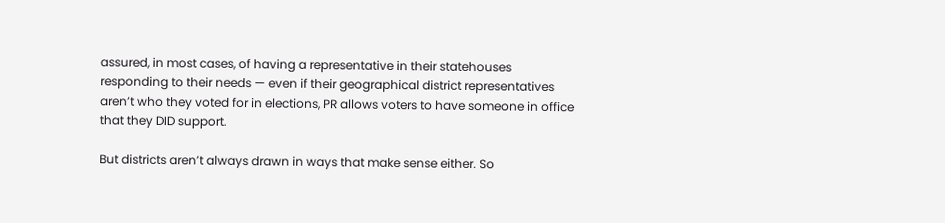assured, in most cases, of having a representative in their statehouses responding to their needs — even if their geographical district representatives aren’t who they voted for in elections, PR allows voters to have someone in office that they DID support.

But districts aren’t always drawn in ways that make sense either. So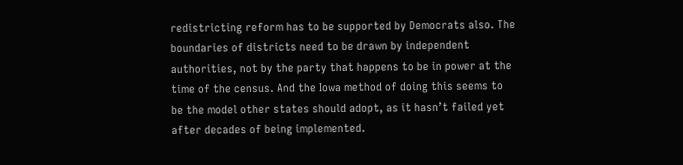redistricting reform has to be supported by Democrats also. The boundaries of districts need to be drawn by independent authorities, not by the party that happens to be in power at the time of the census. And the Iowa method of doing this seems to be the model other states should adopt, as it hasn’t failed yet after decades of being implemented.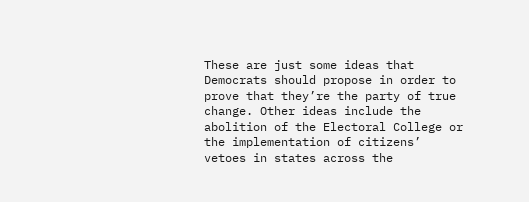These are just some ideas that Democrats should propose in order to prove that they’re the party of true change. Other ideas include the abolition of the Electoral College or the implementation of citizens’ vetoes in states across the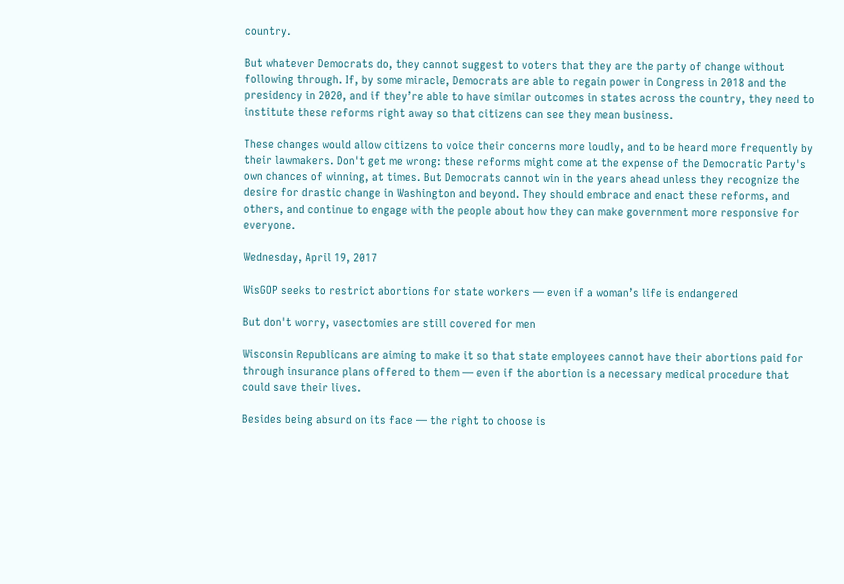country.

But whatever Democrats do, they cannot suggest to voters that they are the party of change without following through. If, by some miracle, Democrats are able to regain power in Congress in 2018 and the presidency in 2020, and if they’re able to have similar outcomes in states across the country, they need to institute these reforms right away so that citizens can see they mean business.

These changes would allow citizens to voice their concerns more loudly, and to be heard more frequently by their lawmakers. Don't get me wrong: these reforms might come at the expense of the Democratic Party's own chances of winning, at times. But Democrats cannot win in the years ahead unless they recognize the desire for drastic change in Washington and beyond. They should embrace and enact these reforms, and others, and continue to engage with the people about how they can make government more responsive for everyone.

Wednesday, April 19, 2017

WisGOP seeks to restrict abortions for state workers — even if a woman’s life is endangered

But don't worry, vasectomies are still covered for men

Wisconsin Republicans are aiming to make it so that state employees cannot have their abortions paid for through insurance plans offered to them — even if the abortion is a necessary medical procedure that could save their lives.

Besides being absurd on its face — the right to choose is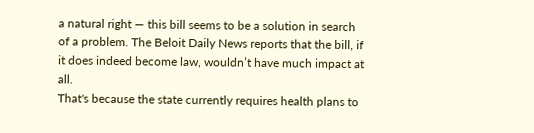a natural right — this bill seems to be a solution in search of a problem. The Beloit Daily News reports that the bill, if it does indeed become law, wouldn’t have much impact at all.
That's because the state currently requires health plans to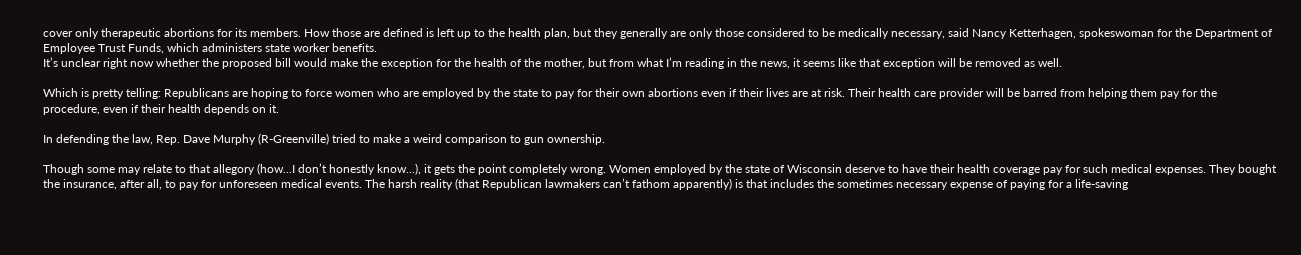cover only therapeutic abortions for its members. How those are defined is left up to the health plan, but they generally are only those considered to be medically necessary, said Nancy Ketterhagen, spokeswoman for the Department of Employee Trust Funds, which administers state worker benefits.
It’s unclear right now whether the proposed bill would make the exception for the health of the mother, but from what I’m reading in the news, it seems like that exception will be removed as well.

Which is pretty telling: Republicans are hoping to force women who are employed by the state to pay for their own abortions even if their lives are at risk. Their health care provider will be barred from helping them pay for the procedure, even if their health depends on it.

In defending the law, Rep. Dave Murphy (R-Greenville) tried to make a weird comparison to gun ownership.

Though some may relate to that allegory (how...I don’t honestly know...), it gets the point completely wrong. Women employed by the state of Wisconsin deserve to have their health coverage pay for such medical expenses. They bought the insurance, after all, to pay for unforeseen medical events. The harsh reality (that Republican lawmakers can’t fathom apparently) is that includes the sometimes necessary expense of paying for a life-saving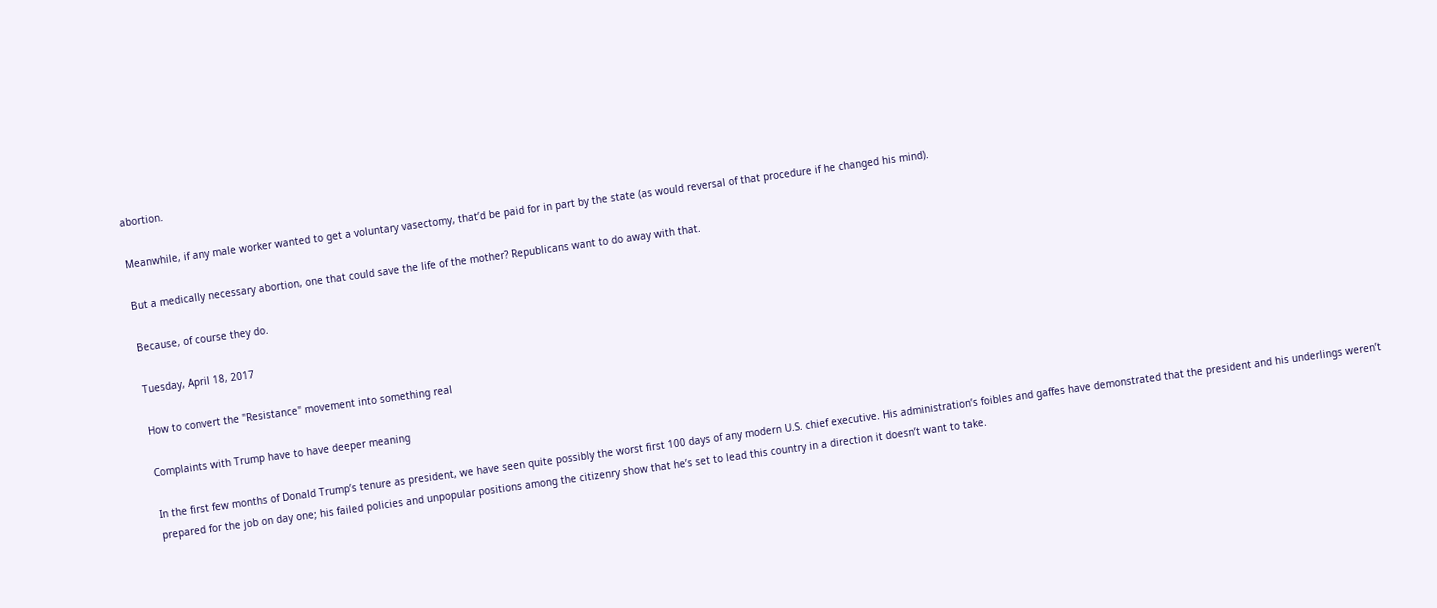abortion.

Meanwhile, if any male worker wanted to get a voluntary vasectomy, that’d be paid for in part by the state (as would reversal of that procedure if he changed his mind).

But a medically necessary abortion, one that could save the life of the mother? Republicans want to do away with that.

Because, of course they do.

Tuesday, April 18, 2017

How to convert the "Resistance" movement into something real

Complaints with Trump have to have deeper meaning

In the first few months of Donald Trump’s tenure as president, we have seen quite possibly the worst first 100 days of any modern U.S. chief executive. His administration’s foibles and gaffes have demonstrated that the president and his underlings weren’t prepared for the job on day one; his failed policies and unpopular positions among the citizenry show that he’s set to lead this country in a direction it doesn’t want to take.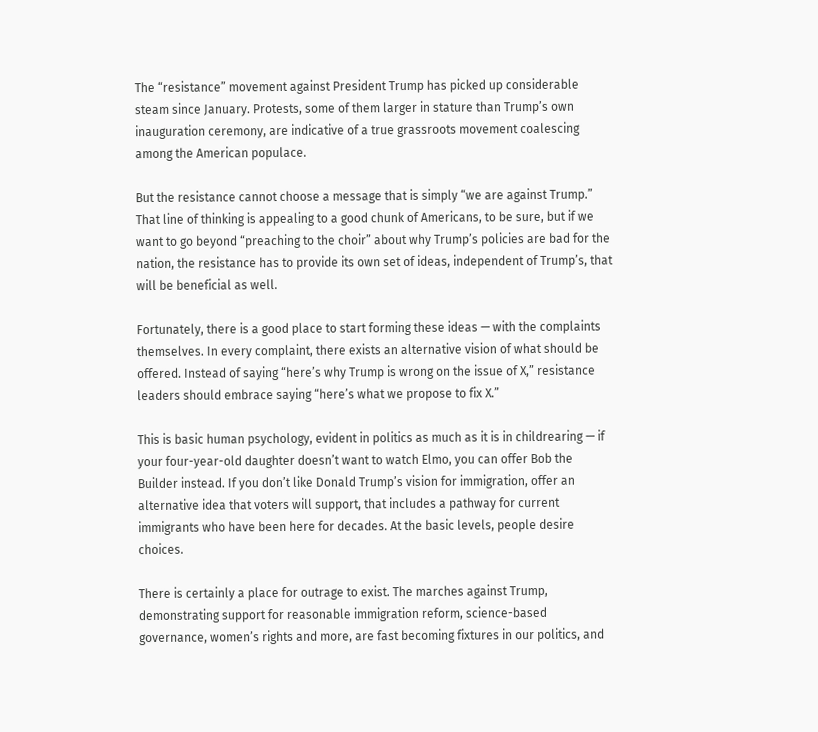The “resistance” movement against President Trump has picked up considerable steam since January. Protests, some of them larger in stature than Trump’s own inauguration ceremony, are indicative of a true grassroots movement coalescing among the American populace.

But the resistance cannot choose a message that is simply “we are against Trump.” That line of thinking is appealing to a good chunk of Americans, to be sure, but if we want to go beyond “preaching to the choir” about why Trump’s policies are bad for the nation, the resistance has to provide its own set of ideas, independent of Trump’s, that will be beneficial as well.

Fortunately, there is a good place to start forming these ideas — with the complaints themselves. In every complaint, there exists an alternative vision of what should be offered. Instead of saying “here’s why Trump is wrong on the issue of X,” resistance leaders should embrace saying “here’s what we propose to fix X.”

This is basic human psychology, evident in politics as much as it is in childrearing — if your four-year-old daughter doesn’t want to watch Elmo, you can offer Bob the Builder instead. If you don’t like Donald Trump’s vision for immigration, offer an alternative idea that voters will support, that includes a pathway for current immigrants who have been here for decades. At the basic levels, people desire choices.

There is certainly a place for outrage to exist. The marches against Trump, demonstrating support for reasonable immigration reform, science-based governance, women’s rights and more, are fast becoming fixtures in our politics, and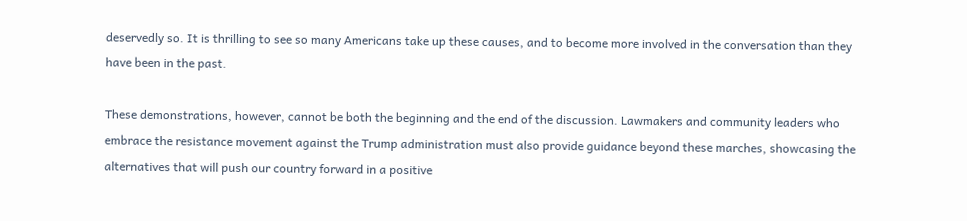deservedly so. It is thrilling to see so many Americans take up these causes, and to become more involved in the conversation than they have been in the past.

These demonstrations, however, cannot be both the beginning and the end of the discussion. Lawmakers and community leaders who embrace the resistance movement against the Trump administration must also provide guidance beyond these marches, showcasing the alternatives that will push our country forward in a positive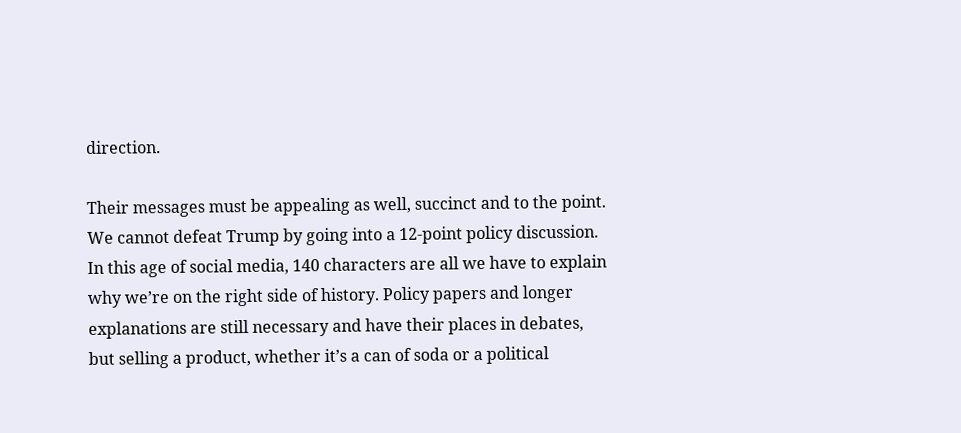direction.

Their messages must be appealing as well, succinct and to the point. We cannot defeat Trump by going into a 12-point policy discussion. In this age of social media, 140 characters are all we have to explain why we’re on the right side of history. Policy papers and longer explanations are still necessary and have their places in debates, but selling a product, whether it’s a can of soda or a political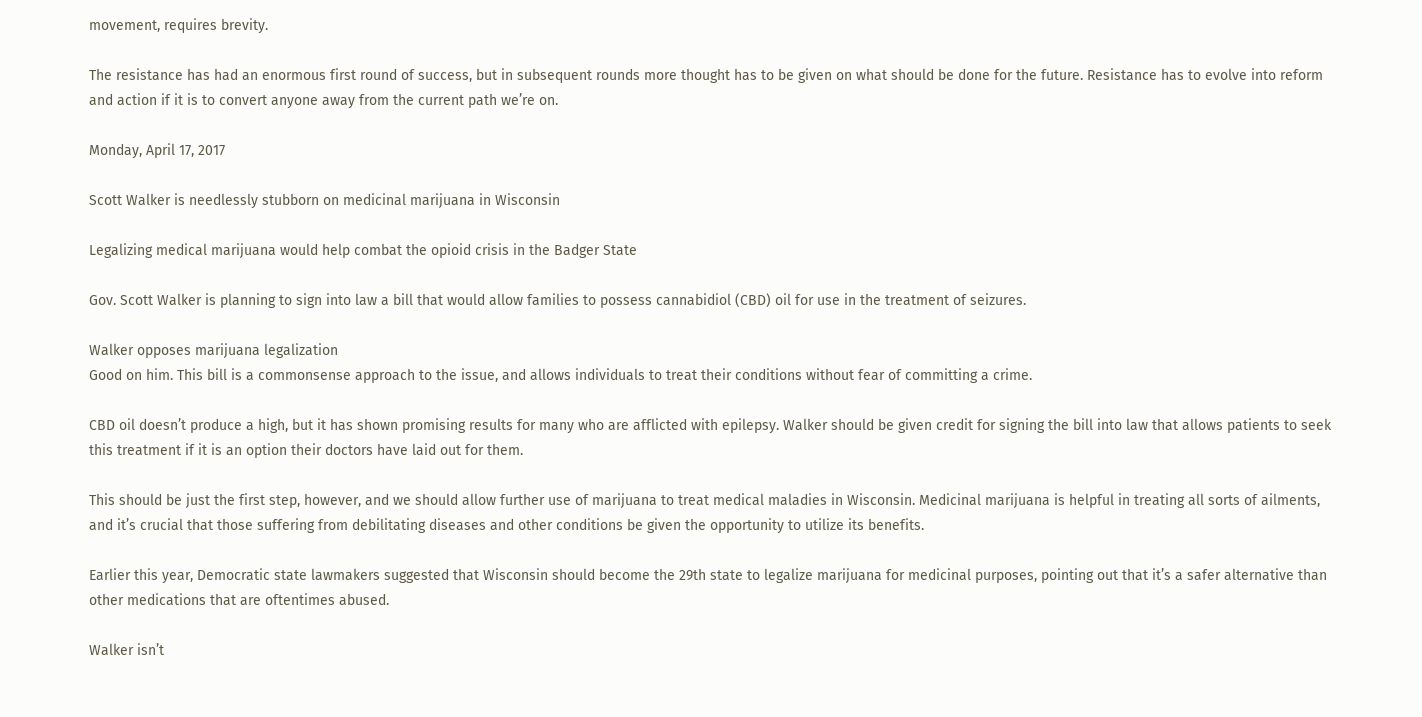movement, requires brevity.

The resistance has had an enormous first round of success, but in subsequent rounds more thought has to be given on what should be done for the future. Resistance has to evolve into reform and action if it is to convert anyone away from the current path we’re on.

Monday, April 17, 2017

Scott Walker is needlessly stubborn on medicinal marijuana in Wisconsin

Legalizing medical marijuana would help combat the opioid crisis in the Badger State

Gov. Scott Walker is planning to sign into law a bill that would allow families to possess cannabidiol (CBD) oil for use in the treatment of seizures.

Walker opposes marijuana legalization
Good on him. This bill is a commonsense approach to the issue, and allows individuals to treat their conditions without fear of committing a crime.

CBD oil doesn’t produce a high, but it has shown promising results for many who are afflicted with epilepsy. Walker should be given credit for signing the bill into law that allows patients to seek this treatment if it is an option their doctors have laid out for them.

This should be just the first step, however, and we should allow further use of marijuana to treat medical maladies in Wisconsin. Medicinal marijuana is helpful in treating all sorts of ailments, and it’s crucial that those suffering from debilitating diseases and other conditions be given the opportunity to utilize its benefits.

Earlier this year, Democratic state lawmakers suggested that Wisconsin should become the 29th state to legalize marijuana for medicinal purposes, pointing out that it’s a safer alternative than other medications that are oftentimes abused.

Walker isn’t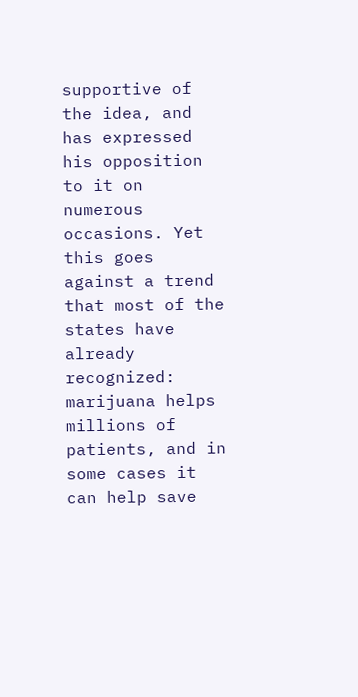supportive of the idea, and has expressed his opposition to it on numerous occasions. Yet this goes against a trend that most of the states have already recognized: marijuana helps millions of patients, and in some cases it can help save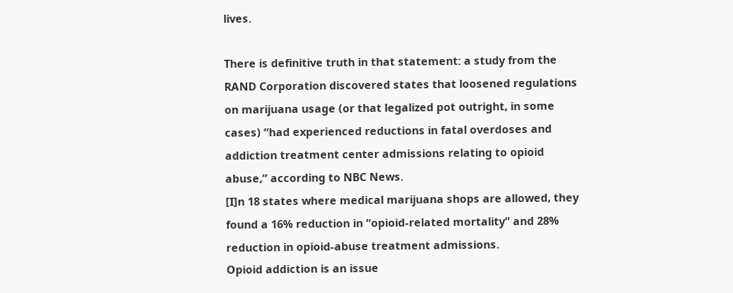lives.

There is definitive truth in that statement: a study from the RAND Corporation discovered states that loosened regulations on marijuana usage (or that legalized pot outright, in some cases) “had experienced reductions in fatal overdoses and addiction treatment center admissions relating to opioid abuse,” according to NBC News.
[I]n 18 states where medical marijuana shops are allowed, they found a 16% reduction in “opioid-related mortality” and 28% reduction in opioid-abuse treatment admissions.
Opioid addiction is an issue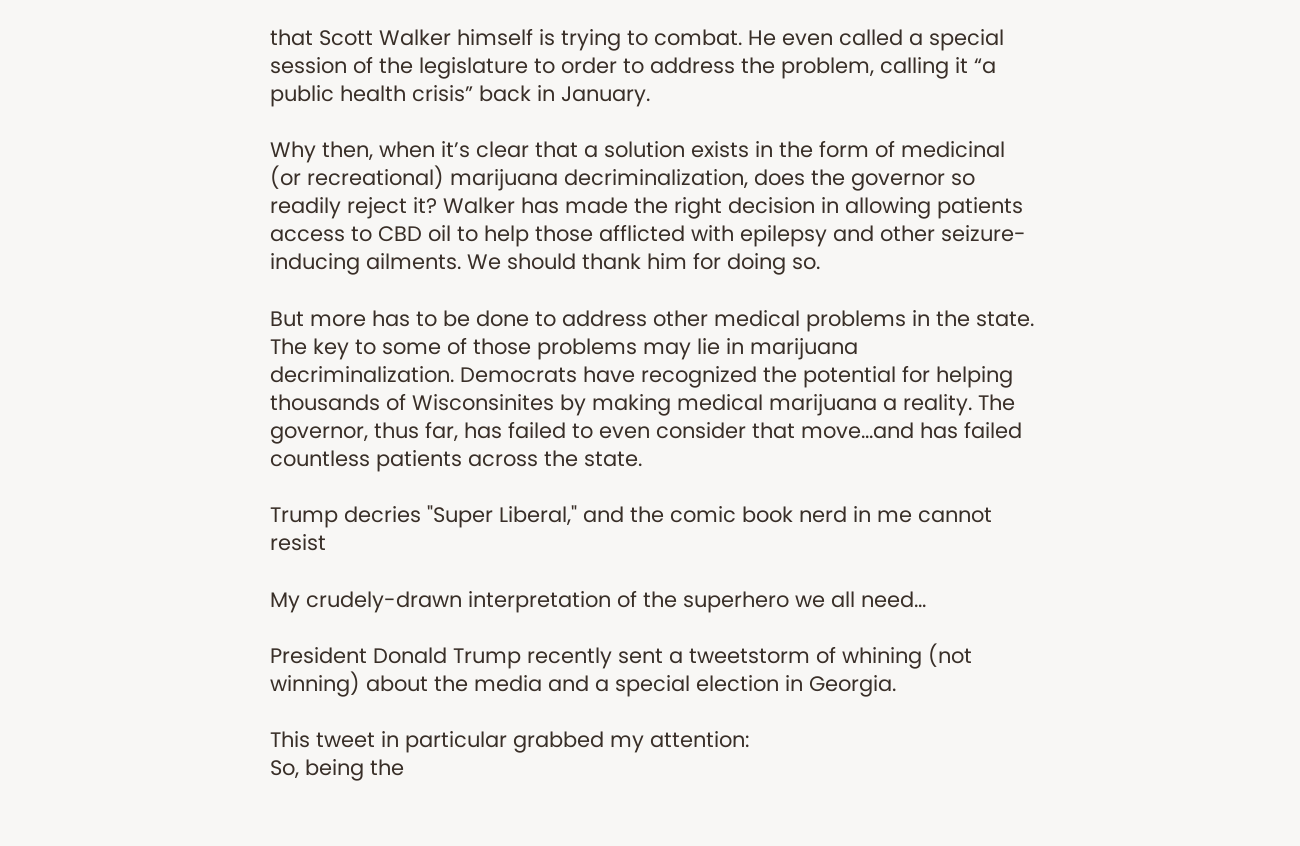that Scott Walker himself is trying to combat. He even called a special session of the legislature to order to address the problem, calling it “a public health crisis” back in January.

Why then, when it’s clear that a solution exists in the form of medicinal (or recreational) marijuana decriminalization, does the governor so readily reject it? Walker has made the right decision in allowing patients access to CBD oil to help those afflicted with epilepsy and other seizure-inducing ailments. We should thank him for doing so.

But more has to be done to address other medical problems in the state. The key to some of those problems may lie in marijuana decriminalization. Democrats have recognized the potential for helping thousands of Wisconsinites by making medical marijuana a reality. The governor, thus far, has failed to even consider that move...and has failed countless patients across the state.

Trump decries "Super Liberal," and the comic book nerd in me cannot resist

My crudely-drawn interpretation of the superhero we all need...

President Donald Trump recently sent a tweetstorm of whining (not winning) about the media and a special election in Georgia.

This tweet in particular grabbed my attention:
So, being the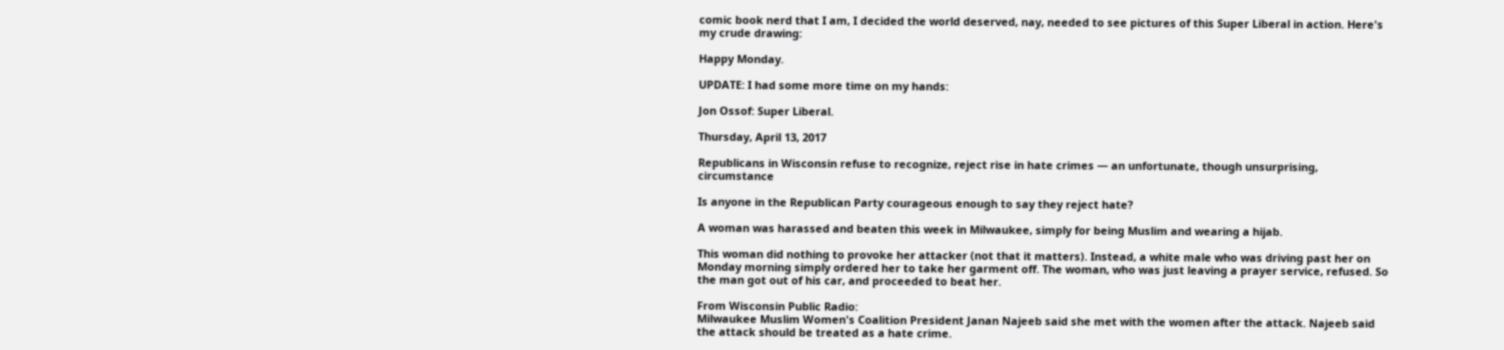comic book nerd that I am, I decided the world deserved, nay, needed to see pictures of this Super Liberal in action. Here's my crude drawing:

Happy Monday.

UPDATE: I had some more time on my hands:

Jon Ossof: Super Liberal.

Thursday, April 13, 2017

Republicans in Wisconsin refuse to recognize, reject rise in hate crimes — an unfortunate, though unsurprising, circumstance

Is anyone in the Republican Party courageous enough to say they reject hate?

A woman was harassed and beaten this week in Milwaukee, simply for being Muslim and wearing a hijab.

This woman did nothing to provoke her attacker (not that it matters). Instead, a white male who was driving past her on Monday morning simply ordered her to take her garment off. The woman, who was just leaving a prayer service, refused. So the man got out of his car, and proceeded to beat her.

From Wisconsin Public Radio:
Milwaukee Muslim Women's Coalition President Janan Najeeb said she met with the women after the attack. Najeeb said the attack should be treated as a hate crime.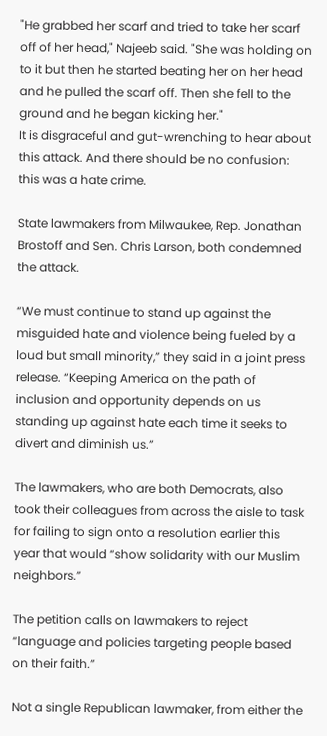"He grabbed her scarf and tried to take her scarf off of her head," Najeeb said. "She was holding on to it but then he started beating her on her head and he pulled the scarf off. Then she fell to the ground and he began kicking her."
It is disgraceful and gut-wrenching to hear about this attack. And there should be no confusion: this was a hate crime.

State lawmakers from Milwaukee, Rep. Jonathan Brostoff and Sen. Chris Larson, both condemned the attack.

“We must continue to stand up against the misguided hate and violence being fueled by a loud but small minority,” they said in a joint press release. “Keeping America on the path of inclusion and opportunity depends on us standing up against hate each time it seeks to divert and diminish us.”

The lawmakers, who are both Democrats, also took their colleagues from across the aisle to task for failing to sign onto a resolution earlier this year that would “show solidarity with our Muslim neighbors.”

The petition calls on lawmakers to reject “language and policies targeting people based on their faith.”

Not a single Republican lawmaker, from either the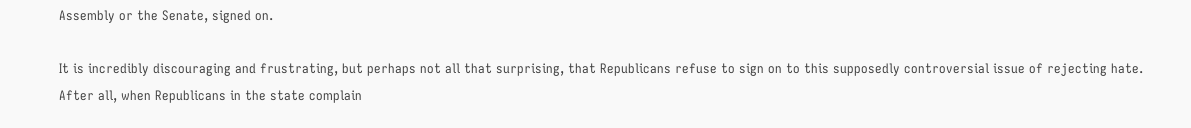Assembly or the Senate, signed on.

It is incredibly discouraging and frustrating, but perhaps not all that surprising, that Republicans refuse to sign on to this supposedly controversial issue of rejecting hate. After all, when Republicans in the state complain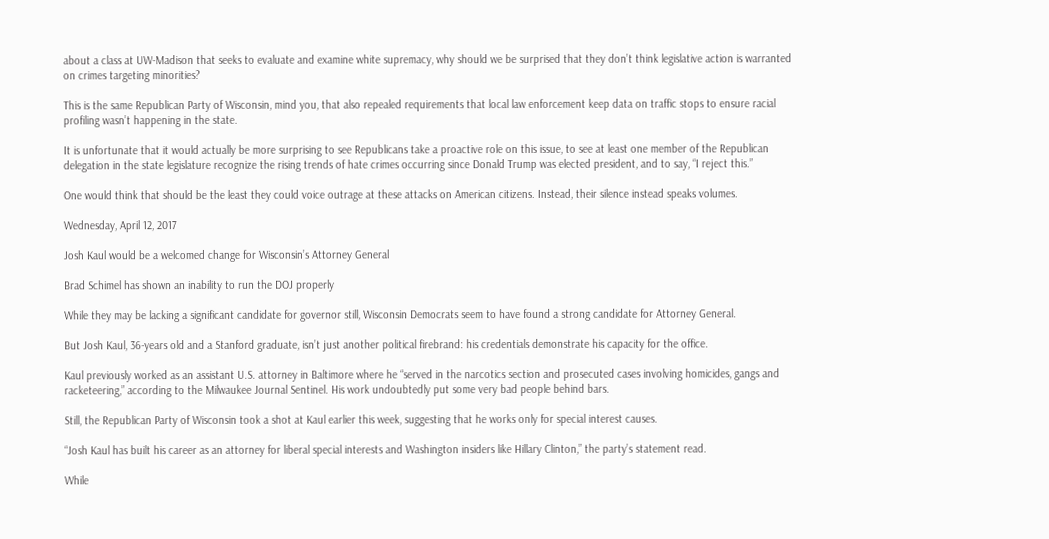about a class at UW-Madison that seeks to evaluate and examine white supremacy, why should we be surprised that they don’t think legislative action is warranted on crimes targeting minorities?

This is the same Republican Party of Wisconsin, mind you, that also repealed requirements that local law enforcement keep data on traffic stops to ensure racial profiling wasn’t happening in the state.

It is unfortunate that it would actually be more surprising to see Republicans take a proactive role on this issue, to see at least one member of the Republican delegation in the state legislature recognize the rising trends of hate crimes occurring since Donald Trump was elected president, and to say, “I reject this.”

One would think that should be the least they could voice outrage at these attacks on American citizens. Instead, their silence instead speaks volumes.

Wednesday, April 12, 2017

Josh Kaul would be a welcomed change for Wisconsin’s Attorney General

Brad Schimel has shown an inability to run the DOJ properly

While they may be lacking a significant candidate for governor still, Wisconsin Democrats seem to have found a strong candidate for Attorney General.

But Josh Kaul, 36-years old and a Stanford graduate, isn’t just another political firebrand: his credentials demonstrate his capacity for the office.

Kaul previously worked as an assistant U.S. attorney in Baltimore where he “served in the narcotics section and prosecuted cases involving homicides, gangs and racketeering,” according to the Milwaukee Journal Sentinel. His work undoubtedly put some very bad people behind bars.

Still, the Republican Party of Wisconsin took a shot at Kaul earlier this week, suggesting that he works only for special interest causes.

“Josh Kaul has built his career as an attorney for liberal special interests and Washington insiders like Hillary Clinton,” the party’s statement read.

While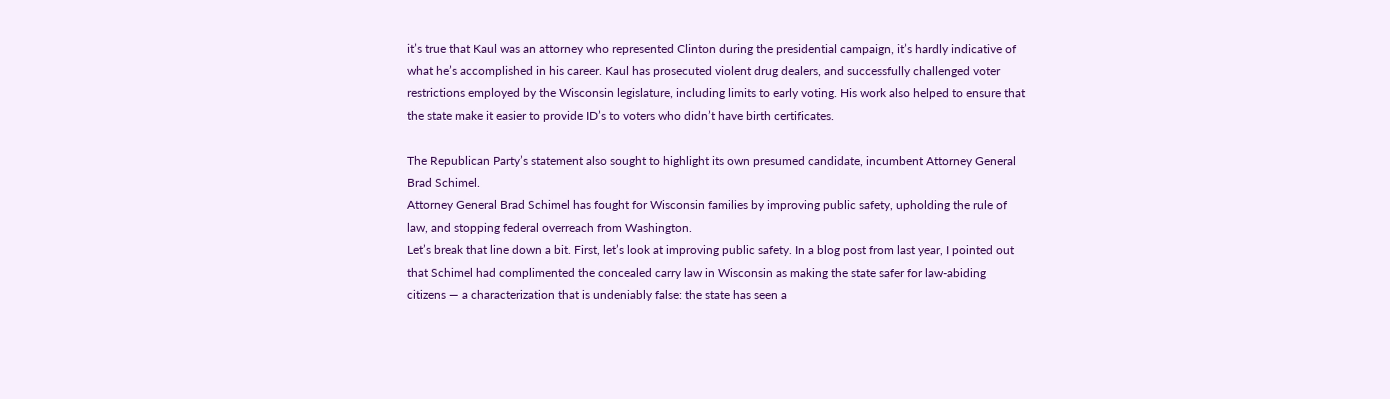it’s true that Kaul was an attorney who represented Clinton during the presidential campaign, it’s hardly indicative of what he’s accomplished in his career. Kaul has prosecuted violent drug dealers, and successfully challenged voter restrictions employed by the Wisconsin legislature, including limits to early voting. His work also helped to ensure that the state make it easier to provide ID’s to voters who didn’t have birth certificates.

The Republican Party’s statement also sought to highlight its own presumed candidate, incumbent Attorney General Brad Schimel.
Attorney General Brad Schimel has fought for Wisconsin families by improving public safety, upholding the rule of law, and stopping federal overreach from Washington.
Let’s break that line down a bit. First, let’s look at improving public safety. In a blog post from last year, I pointed out that Schimel had complimented the concealed carry law in Wisconsin as making the state safer for law-abiding citizens — a characterization that is undeniably false: the state has seen a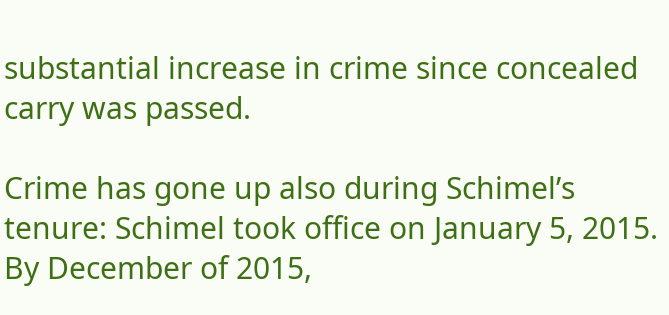substantial increase in crime since concealed carry was passed.

Crime has gone up also during Schimel’s tenure: Schimel took office on January 5, 2015. By December of 2015,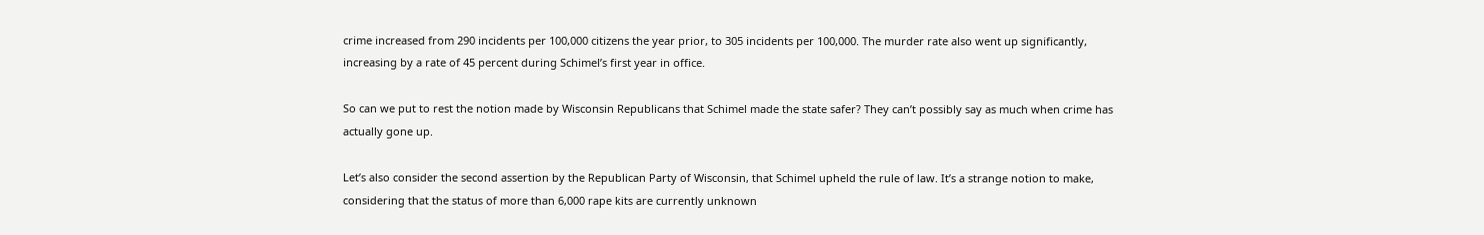crime increased from 290 incidents per 100,000 citizens the year prior, to 305 incidents per 100,000. The murder rate also went up significantly, increasing by a rate of 45 percent during Schimel’s first year in office.

So can we put to rest the notion made by Wisconsin Republicans that Schimel made the state safer? They can’t possibly say as much when crime has actually gone up.

Let’s also consider the second assertion by the Republican Party of Wisconsin, that Schimel upheld the rule of law. It’s a strange notion to make, considering that the status of more than 6,000 rape kits are currently unknown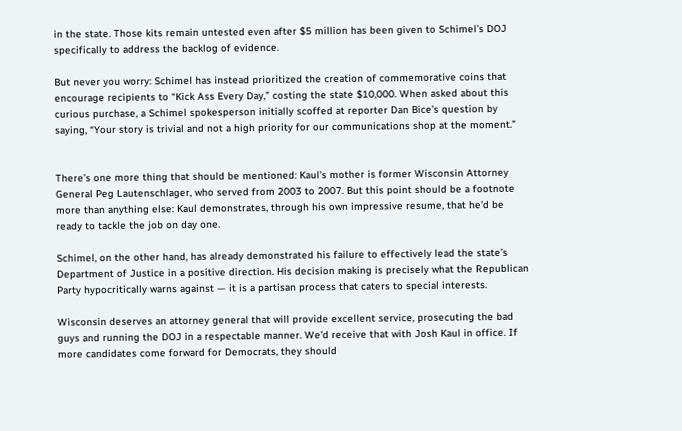in the state. Those kits remain untested even after $5 million has been given to Schimel’s DOJ specifically to address the backlog of evidence.

But never you worry: Schimel has instead prioritized the creation of commemorative coins that encourage recipients to “Kick Ass Every Day,” costing the state $10,000. When asked about this curious purchase, a Schimel spokesperson initially scoffed at reporter Dan Bice’s question by saying, “Your story is trivial and not a high priority for our communications shop at the moment.”


There’s one more thing that should be mentioned: Kaul’s mother is former Wisconsin Attorney General Peg Lautenschlager, who served from 2003 to 2007. But this point should be a footnote more than anything else: Kaul demonstrates, through his own impressive resume, that he’d be ready to tackle the job on day one.

Schimel, on the other hand, has already demonstrated his failure to effectively lead the state’s Department of Justice in a positive direction. His decision making is precisely what the Republican Party hypocritically warns against — it is a partisan process that caters to special interests.

Wisconsin deserves an attorney general that will provide excellent service, prosecuting the bad guys and running the DOJ in a respectable manner. We’d receive that with Josh Kaul in office. If more candidates come forward for Democrats, they should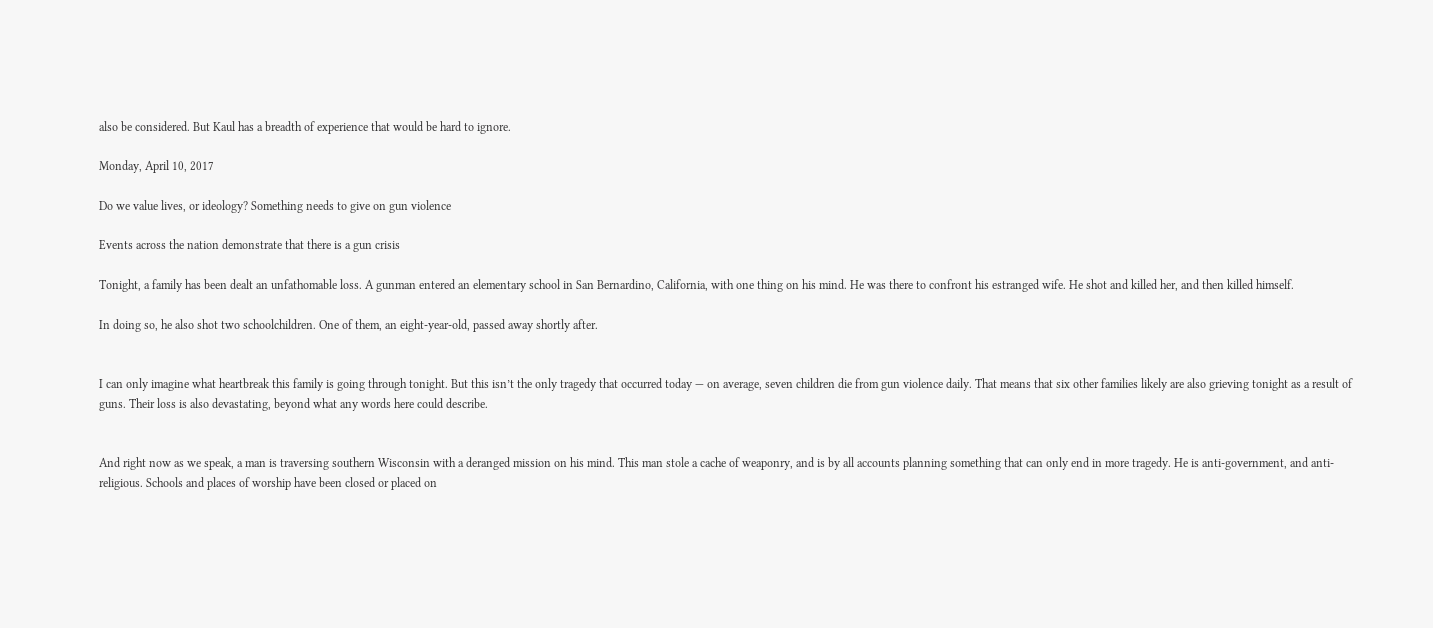also be considered. But Kaul has a breadth of experience that would be hard to ignore.

Monday, April 10, 2017

Do we value lives, or ideology? Something needs to give on gun violence

Events across the nation demonstrate that there is a gun crisis

Tonight, a family has been dealt an unfathomable loss. A gunman entered an elementary school in San Bernardino, California, with one thing on his mind. He was there to confront his estranged wife. He shot and killed her, and then killed himself.

In doing so, he also shot two schoolchildren. One of them, an eight-year-old, passed away shortly after.


I can only imagine what heartbreak this family is going through tonight. But this isn’t the only tragedy that occurred today — on average, seven children die from gun violence daily. That means that six other families likely are also grieving tonight as a result of guns. Their loss is also devastating, beyond what any words here could describe.


And right now as we speak, a man is traversing southern Wisconsin with a deranged mission on his mind. This man stole a cache of weaponry, and is by all accounts planning something that can only end in more tragedy. He is anti-government, and anti-religious. Schools and places of worship have been closed or placed on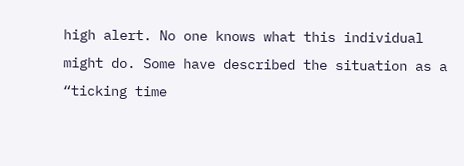high alert. No one knows what this individual might do. Some have described the situation as a “ticking time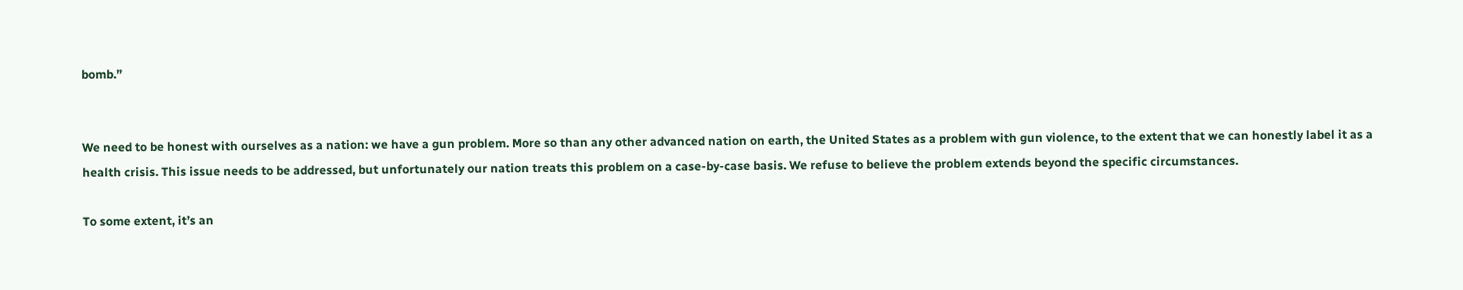bomb.”


We need to be honest with ourselves as a nation: we have a gun problem. More so than any other advanced nation on earth, the United States as a problem with gun violence, to the extent that we can honestly label it as a health crisis. This issue needs to be addressed, but unfortunately our nation treats this problem on a case-by-case basis. We refuse to believe the problem extends beyond the specific circumstances.

To some extent, it’s an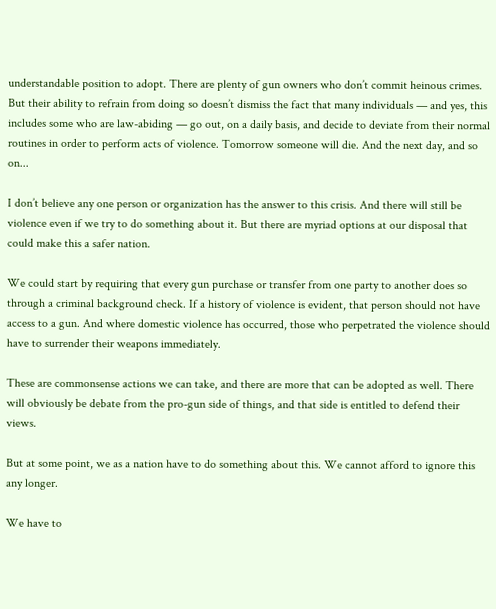understandable position to adopt. There are plenty of gun owners who don’t commit heinous crimes. But their ability to refrain from doing so doesn’t dismiss the fact that many individuals — and yes, this includes some who are law-abiding — go out, on a daily basis, and decide to deviate from their normal routines in order to perform acts of violence. Tomorrow someone will die. And the next day, and so on...

I don’t believe any one person or organization has the answer to this crisis. And there will still be violence even if we try to do something about it. But there are myriad options at our disposal that could make this a safer nation.

We could start by requiring that every gun purchase or transfer from one party to another does so through a criminal background check. If a history of violence is evident, that person should not have access to a gun. And where domestic violence has occurred, those who perpetrated the violence should have to surrender their weapons immediately.

These are commonsense actions we can take, and there are more that can be adopted as well. There will obviously be debate from the pro-gun side of things, and that side is entitled to defend their views.

But at some point, we as a nation have to do something about this. We cannot afford to ignore this any longer.

We have to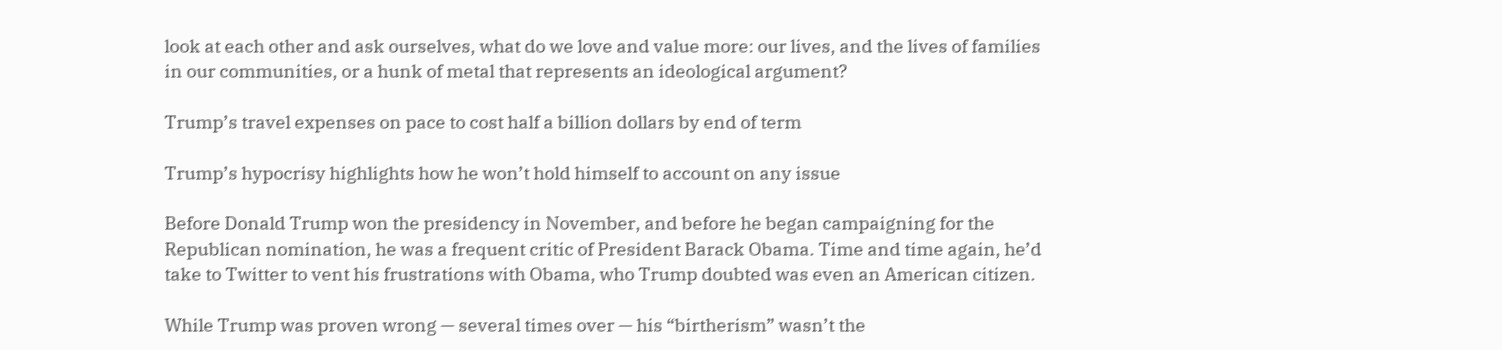look at each other and ask ourselves, what do we love and value more: our lives, and the lives of families in our communities, or a hunk of metal that represents an ideological argument?

Trump’s travel expenses on pace to cost half a billion dollars by end of term

Trump’s hypocrisy highlights how he won’t hold himself to account on any issue

Before Donald Trump won the presidency in November, and before he began campaigning for the Republican nomination, he was a frequent critic of President Barack Obama. Time and time again, he’d take to Twitter to vent his frustrations with Obama, who Trump doubted was even an American citizen.

While Trump was proven wrong — several times over — his “birtherism” wasn’t the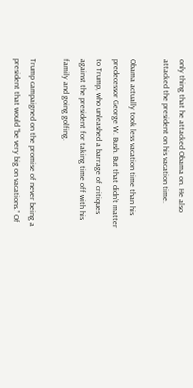only thing that he attacked Obama on. He also attacked the president on his vacation time.

Obama actually took less vacation time than his predecessor George W. Bush. But that didn’t matter to Trump, who unleashed a barrage of critiques against the president for taking time off with his family and going golfing.

Trump campaigned on the promise of never being a president that would “be very big on vacations.” Of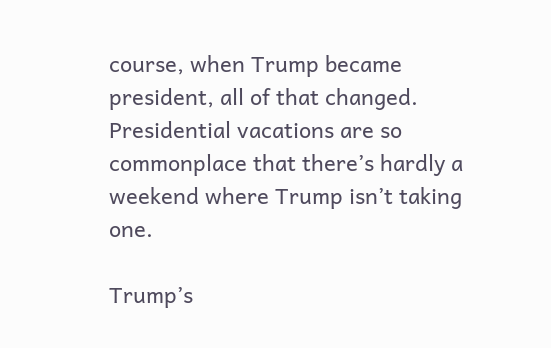course, when Trump became president, all of that changed. Presidential vacations are so commonplace that there’s hardly a weekend where Trump isn’t taking one.

Trump’s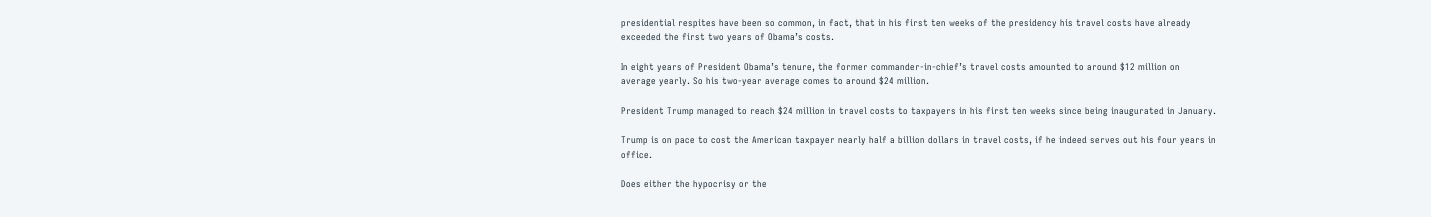presidential respites have been so common, in fact, that in his first ten weeks of the presidency his travel costs have already exceeded the first two years of Obama’s costs.

In eight years of President Obama’s tenure, the former commander-in-chief’s travel costs amounted to around $12 million on average yearly. So his two-year average comes to around $24 million.

President Trump managed to reach $24 million in travel costs to taxpayers in his first ten weeks since being inaugurated in January.

Trump is on pace to cost the American taxpayer nearly half a billion dollars in travel costs, if he indeed serves out his four years in office.

Does either the hypocrisy or the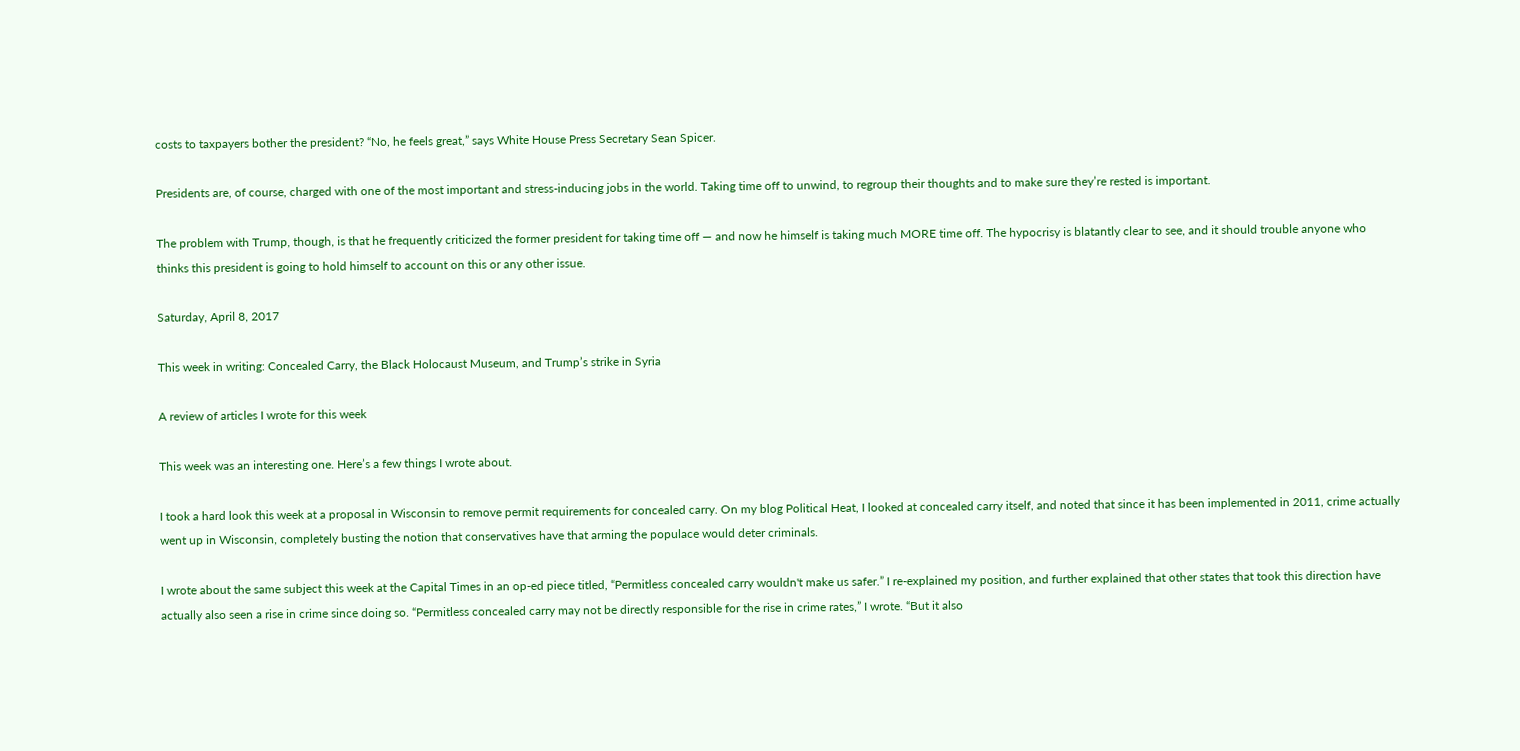costs to taxpayers bother the president? “No, he feels great,” says White House Press Secretary Sean Spicer.

Presidents are, of course, charged with one of the most important and stress-inducing jobs in the world. Taking time off to unwind, to regroup their thoughts and to make sure they’re rested is important.

The problem with Trump, though, is that he frequently criticized the former president for taking time off — and now he himself is taking much MORE time off. The hypocrisy is blatantly clear to see, and it should trouble anyone who thinks this president is going to hold himself to account on this or any other issue.

Saturday, April 8, 2017

This week in writing: Concealed Carry, the Black Holocaust Museum, and Trump’s strike in Syria

A review of articles I wrote for this week

This week was an interesting one. Here’s a few things I wrote about.

I took a hard look this week at a proposal in Wisconsin to remove permit requirements for concealed carry. On my blog Political Heat, I looked at concealed carry itself, and noted that since it has been implemented in 2011, crime actually went up in Wisconsin, completely busting the notion that conservatives have that arming the populace would deter criminals.

I wrote about the same subject this week at the Capital Times in an op-ed piece titled, “Permitless concealed carry wouldn't make us safer.” I re-explained my position, and further explained that other states that took this direction have actually also seen a rise in crime since doing so. “Permitless concealed carry may not be directly responsible for the rise in crime rates,” I wrote. “But it also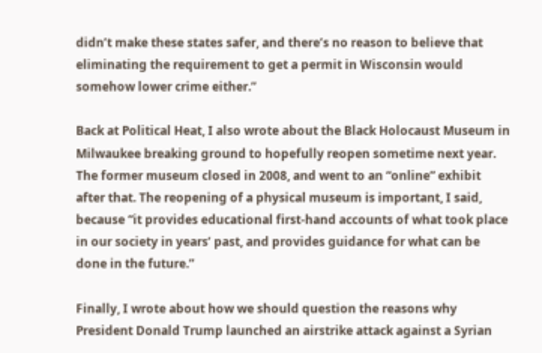didn’t make these states safer, and there’s no reason to believe that eliminating the requirement to get a permit in Wisconsin would somehow lower crime either.”

Back at Political Heat, I also wrote about the Black Holocaust Museum in Milwaukee breaking ground to hopefully reopen sometime next year. The former museum closed in 2008, and went to an “online” exhibit after that. The reopening of a physical museum is important, I said, because “it provides educational first-hand accounts of what took place in our society in years’ past, and provides guidance for what can be done in the future.”

Finally, I wrote about how we should question the reasons why President Donald Trump launched an airstrike attack against a Syrian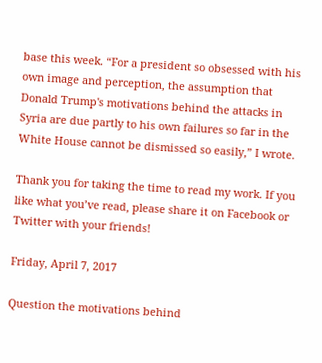base this week. “For a president so obsessed with his own image and perception, the assumption that Donald Trump's motivations behind the attacks in Syria are due partly to his own failures so far in the White House cannot be dismissed so easily,” I wrote.

Thank you for taking the time to read my work. If you like what you’ve read, please share it on Facebook or Twitter with your friends!

Friday, April 7, 2017

Question the motivations behind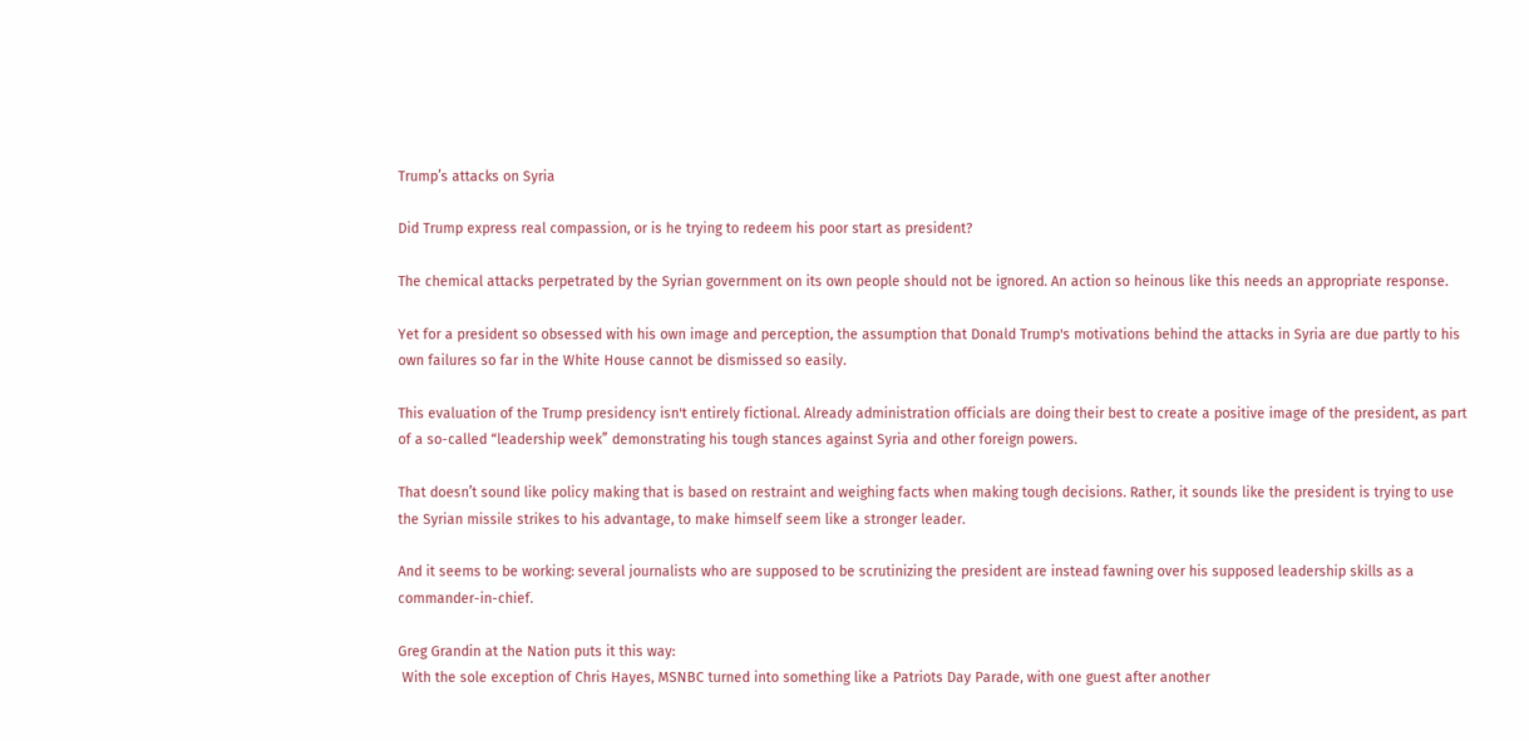Trump’s attacks on Syria

Did Trump express real compassion, or is he trying to redeem his poor start as president?

The chemical attacks perpetrated by the Syrian government on its own people should not be ignored. An action so heinous like this needs an appropriate response.

Yet for a president so obsessed with his own image and perception, the assumption that Donald Trump's motivations behind the attacks in Syria are due partly to his own failures so far in the White House cannot be dismissed so easily.

This evaluation of the Trump presidency isn't entirely fictional. Already administration officials are doing their best to create a positive image of the president, as part of a so-called “leadership week” demonstrating his tough stances against Syria and other foreign powers.

That doesn’t sound like policy making that is based on restraint and weighing facts when making tough decisions. Rather, it sounds like the president is trying to use the Syrian missile strikes to his advantage, to make himself seem like a stronger leader.

And it seems to be working: several journalists who are supposed to be scrutinizing the president are instead fawning over his supposed leadership skills as a commander-in-chief.

Greg Grandin at the Nation puts it this way:
 With the sole exception of Chris Hayes, MSNBC turned into something like a Patriots Day Parade, with one guest after another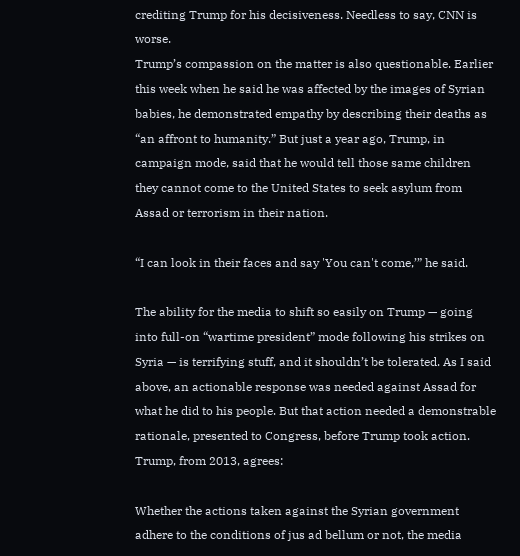crediting Trump for his decisiveness. Needless to say, CNN is worse.
Trump’s compassion on the matter is also questionable. Earlier this week when he said he was affected by the images of Syrian babies, he demonstrated empathy by describing their deaths as “an affront to humanity.” But just a year ago, Trump, in campaign mode, said that he would tell those same children they cannot come to the United States to seek asylum from Assad or terrorism in their nation.

“I can look in their faces and say 'You can't come,’” he said.

The ability for the media to shift so easily on Trump — going into full-on “wartime president” mode following his strikes on Syria — is terrifying stuff, and it shouldn’t be tolerated. As I said above, an actionable response was needed against Assad for what he did to his people. But that action needed a demonstrable rationale, presented to Congress, before Trump took action. Trump, from 2013, agrees:

Whether the actions taken against the Syrian government adhere to the conditions of jus ad bellum or not, the media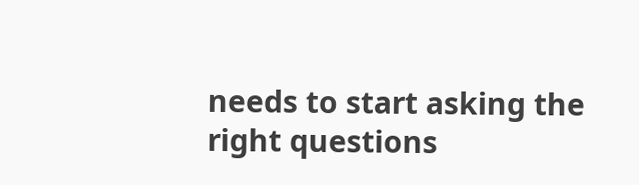needs to start asking the right questions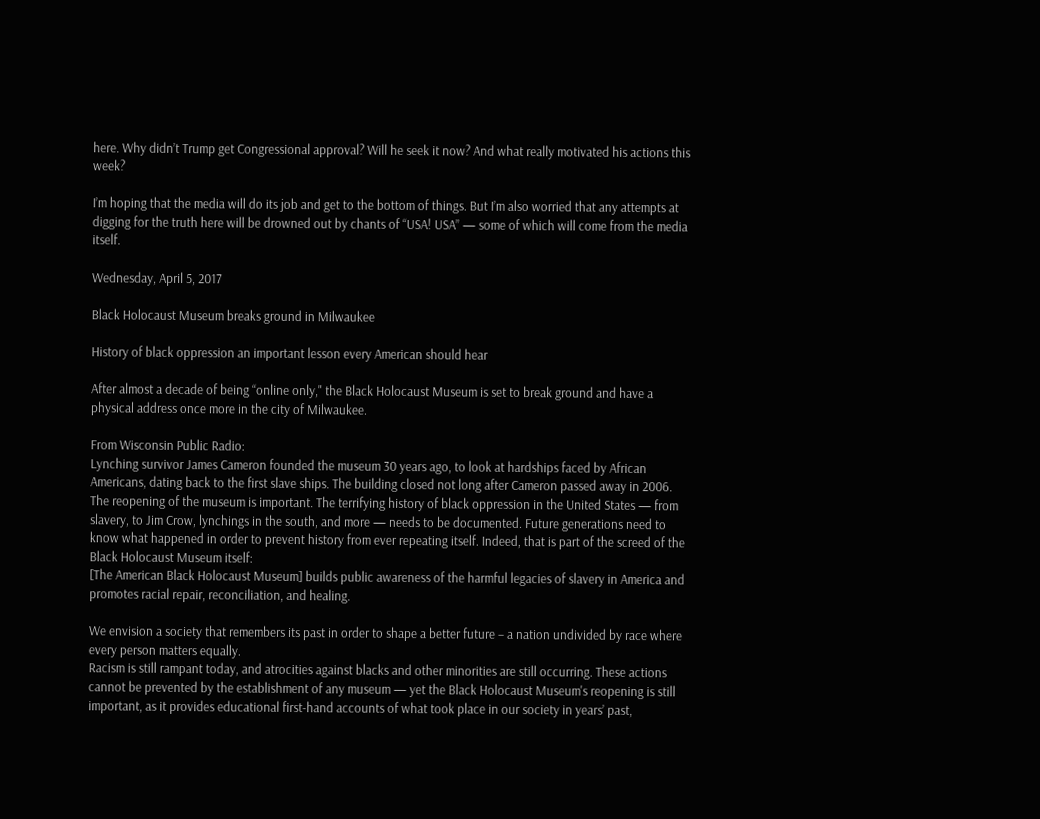here. Why didn’t Trump get Congressional approval? Will he seek it now? And what really motivated his actions this week?

I’m hoping that the media will do its job and get to the bottom of things. But I’m also worried that any attempts at digging for the truth here will be drowned out by chants of “USA! USA” — some of which will come from the media itself.

Wednesday, April 5, 2017

Black Holocaust Museum breaks ground in Milwaukee

History of black oppression an important lesson every American should hear

After almost a decade of being “online only," the Black Holocaust Museum is set to break ground and have a physical address once more in the city of Milwaukee.

From Wisconsin Public Radio:
Lynching survivor James Cameron founded the museum 30 years ago, to look at hardships faced by African Americans, dating back to the first slave ships. The building closed not long after Cameron passed away in 2006.
The reopening of the museum is important. The terrifying history of black oppression in the United States — from slavery, to Jim Crow, lynchings in the south, and more — needs to be documented. Future generations need to know what happened in order to prevent history from ever repeating itself. Indeed, that is part of the screed of the Black Holocaust Museum itself:
[The American Black Holocaust Museum] builds public awareness of the harmful legacies of slavery in America and promotes racial repair, reconciliation, and healing.

We envision a society that remembers its past in order to shape a better future – a nation undivided by race where every person matters equally.
Racism is still rampant today, and atrocities against blacks and other minorities are still occurring. These actions cannot be prevented by the establishment of any museum — yet the Black Holocaust Museum's reopening is still important, as it provides educational first-hand accounts of what took place in our society in years’ past,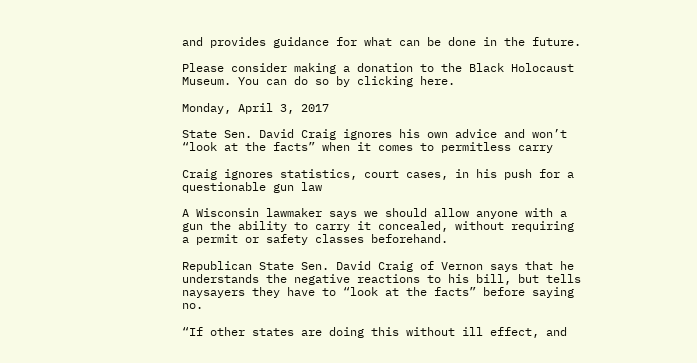and provides guidance for what can be done in the future.

Please consider making a donation to the Black Holocaust Museum. You can do so by clicking here.

Monday, April 3, 2017

State Sen. David Craig ignores his own advice and won’t “look at the facts” when it comes to permitless carry

Craig ignores statistics, court cases, in his push for a questionable gun law

A Wisconsin lawmaker says we should allow anyone with a gun the ability to carry it concealed, without requiring a permit or safety classes beforehand.

Republican State Sen. David Craig of Vernon says that he understands the negative reactions to his bill, but tells naysayers they have to “look at the facts” before saying no.

“If other states are doing this without ill effect, and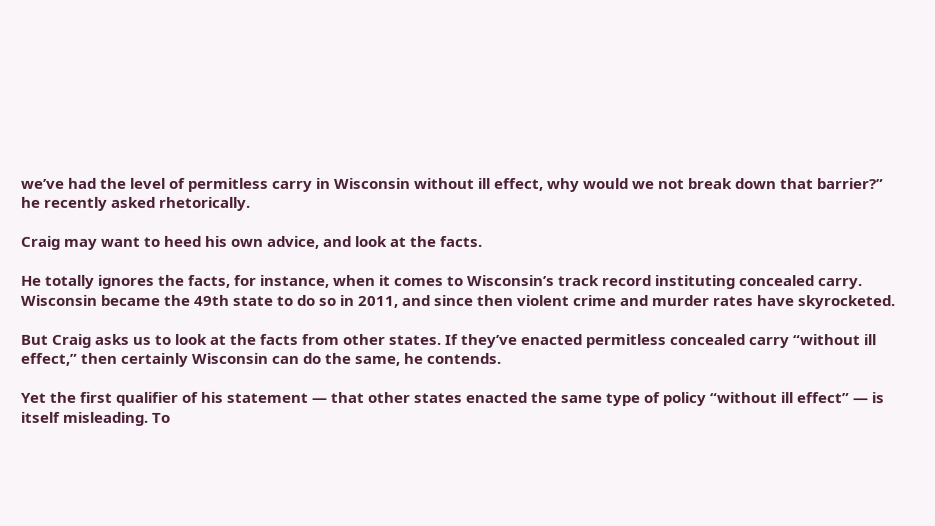we’ve had the level of permitless carry in Wisconsin without ill effect, why would we not break down that barrier?” he recently asked rhetorically.

Craig may want to heed his own advice, and look at the facts.

He totally ignores the facts, for instance, when it comes to Wisconsin’s track record instituting concealed carry. Wisconsin became the 49th state to do so in 2011, and since then violent crime and murder rates have skyrocketed.

But Craig asks us to look at the facts from other states. If they’ve enacted permitless concealed carry “without ill effect,” then certainly Wisconsin can do the same, he contends.

Yet the first qualifier of his statement — that other states enacted the same type of policy “without ill effect” — is itself misleading. To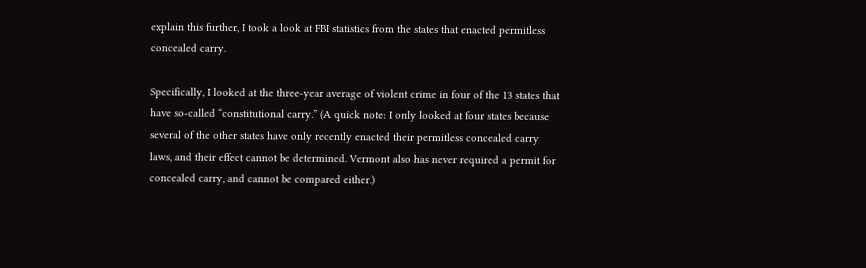explain this further, I took a look at FBI statistics from the states that enacted permitless concealed carry.

Specifically, I looked at the three-year average of violent crime in four of the 13 states that have so-called “constitutional carry.” (A quick note: I only looked at four states because several of the other states have only recently enacted their permitless concealed carry laws, and their effect cannot be determined. Vermont also has never required a permit for concealed carry, and cannot be compared either.)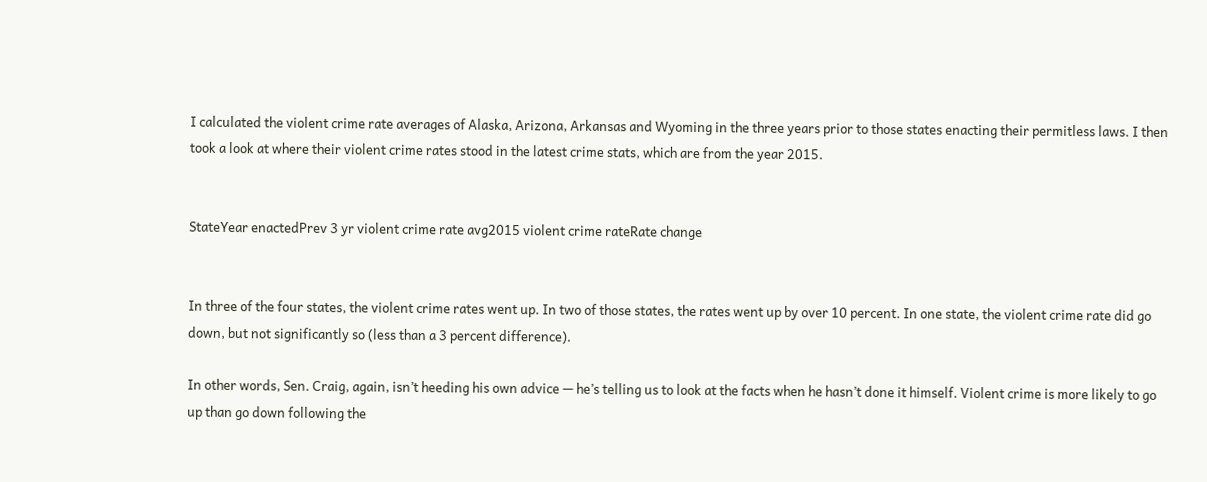I calculated the violent crime rate averages of Alaska, Arizona, Arkansas and Wyoming in the three years prior to those states enacting their permitless laws. I then took a look at where their violent crime rates stood in the latest crime stats, which are from the year 2015.


StateYear enactedPrev 3 yr violent crime rate avg2015 violent crime rateRate change


In three of the four states, the violent crime rates went up. In two of those states, the rates went up by over 10 percent. In one state, the violent crime rate did go down, but not significantly so (less than a 3 percent difference).

In other words, Sen. Craig, again, isn’t heeding his own advice — he’s telling us to look at the facts when he hasn’t done it himself. Violent crime is more likely to go up than go down following the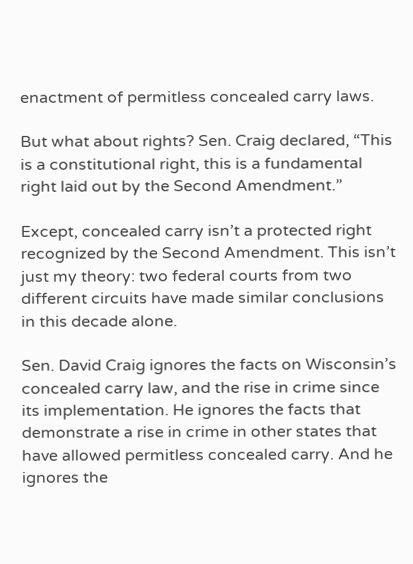enactment of permitless concealed carry laws.

But what about rights? Sen. Craig declared, “This is a constitutional right, this is a fundamental right laid out by the Second Amendment.”

Except, concealed carry isn’t a protected right recognized by the Second Amendment. This isn’t just my theory: two federal courts from two different circuits have made similar conclusions in this decade alone.

Sen. David Craig ignores the facts on Wisconsin’s concealed carry law, and the rise in crime since its implementation. He ignores the facts that demonstrate a rise in crime in other states that have allowed permitless concealed carry. And he ignores the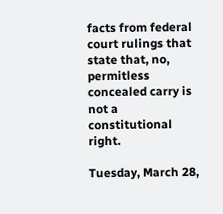facts from federal court rulings that state that, no, permitless concealed carry is not a constitutional right.

Tuesday, March 28,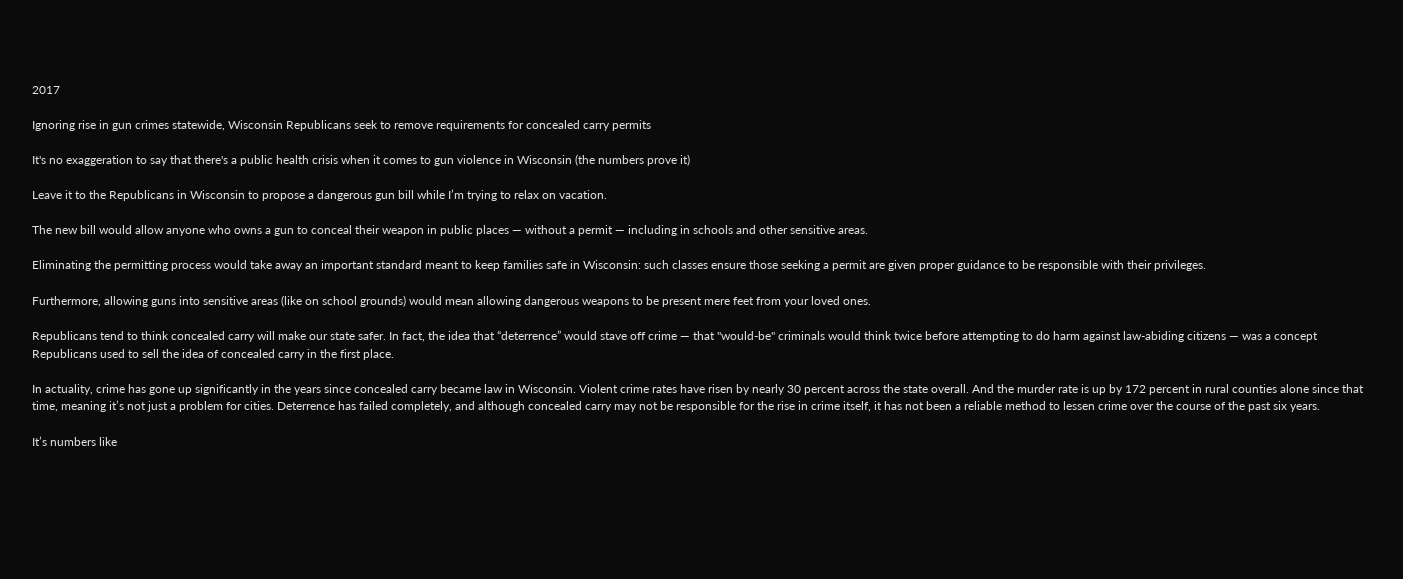2017

Ignoring rise in gun crimes statewide, Wisconsin Republicans seek to remove requirements for concealed carry permits

It's no exaggeration to say that there's a public health crisis when it comes to gun violence in Wisconsin (the numbers prove it)

Leave it to the Republicans in Wisconsin to propose a dangerous gun bill while I’m trying to relax on vacation.

The new bill would allow anyone who owns a gun to conceal their weapon in public places — without a permit — including in schools and other sensitive areas.

Eliminating the permitting process would take away an important standard meant to keep families safe in Wisconsin: such classes ensure those seeking a permit are given proper guidance to be responsible with their privileges.

Furthermore, allowing guns into sensitive areas (like on school grounds) would mean allowing dangerous weapons to be present mere feet from your loved ones.

Republicans tend to think concealed carry will make our state safer. In fact, the idea that “deterrence” would stave off crime — that "would-be" criminals would think twice before attempting to do harm against law-abiding citizens — was a concept Republicans used to sell the idea of concealed carry in the first place.

In actuality, crime has gone up significantly in the years since concealed carry became law in Wisconsin. Violent crime rates have risen by nearly 30 percent across the state overall. And the murder rate is up by 172 percent in rural counties alone since that time, meaning it’s not just a problem for cities. Deterrence has failed completely, and although concealed carry may not be responsible for the rise in crime itself, it has not been a reliable method to lessen crime over the course of the past six years.

It’s numbers like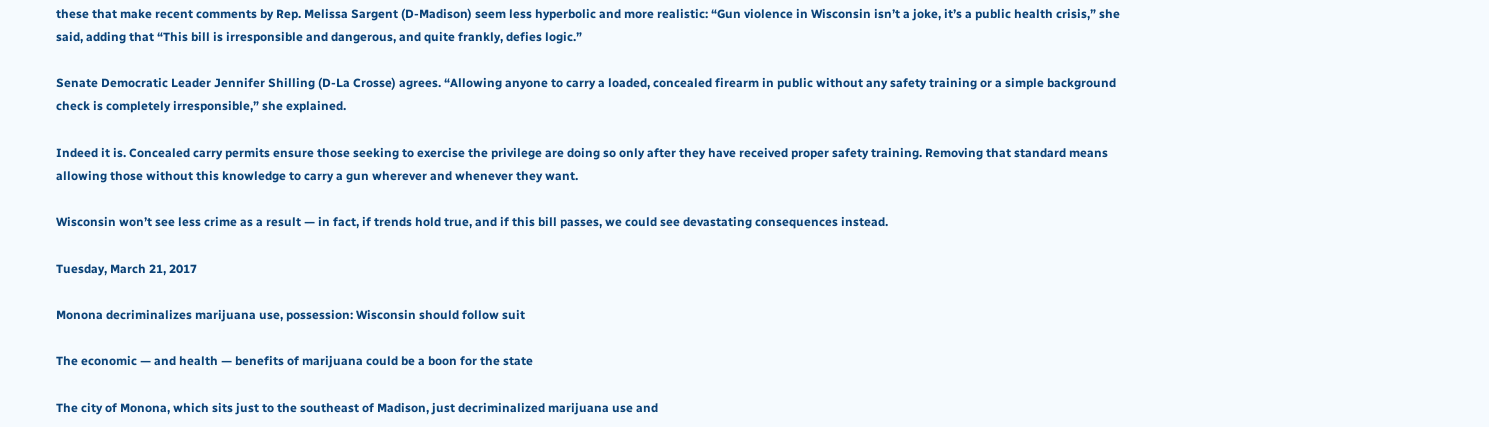these that make recent comments by Rep. Melissa Sargent (D-Madison) seem less hyperbolic and more realistic: “Gun violence in Wisconsin isn’t a joke, it’s a public health crisis,” she said, adding that “This bill is irresponsible and dangerous, and quite frankly, defies logic.”

Senate Democratic Leader Jennifer Shilling (D-La Crosse) agrees. “Allowing anyone to carry a loaded, concealed firearm in public without any safety training or a simple background check is completely irresponsible,” she explained.

Indeed it is. Concealed carry permits ensure those seeking to exercise the privilege are doing so only after they have received proper safety training. Removing that standard means allowing those without this knowledge to carry a gun wherever and whenever they want.

Wisconsin won’t see less crime as a result — in fact, if trends hold true, and if this bill passes, we could see devastating consequences instead.

Tuesday, March 21, 2017

Monona decriminalizes marijuana use, possession: Wisconsin should follow suit

The economic — and health — benefits of marijuana could be a boon for the state

The city of Monona, which sits just to the southeast of Madison, just decriminalized marijuana use and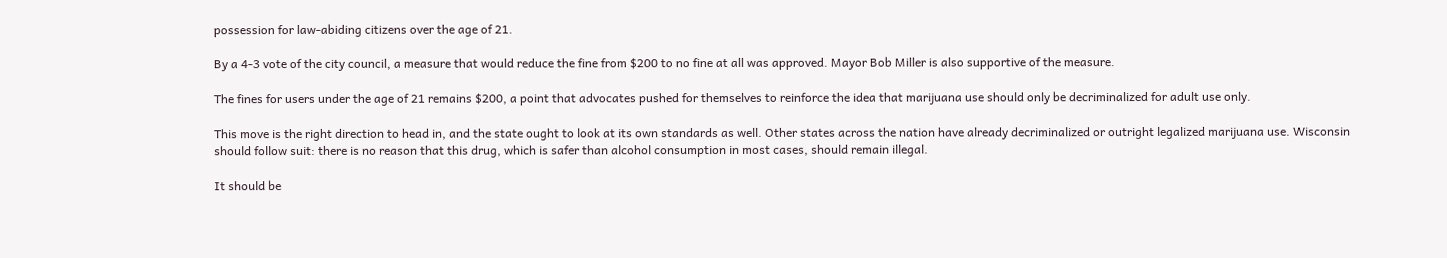possession for law-abiding citizens over the age of 21.

By a 4-3 vote of the city council, a measure that would reduce the fine from $200 to no fine at all was approved. Mayor Bob Miller is also supportive of the measure.

The fines for users under the age of 21 remains $200, a point that advocates pushed for themselves to reinforce the idea that marijuana use should only be decriminalized for adult use only.

This move is the right direction to head in, and the state ought to look at its own standards as well. Other states across the nation have already decriminalized or outright legalized marijuana use. Wisconsin should follow suit: there is no reason that this drug, which is safer than alcohol consumption in most cases, should remain illegal.

It should be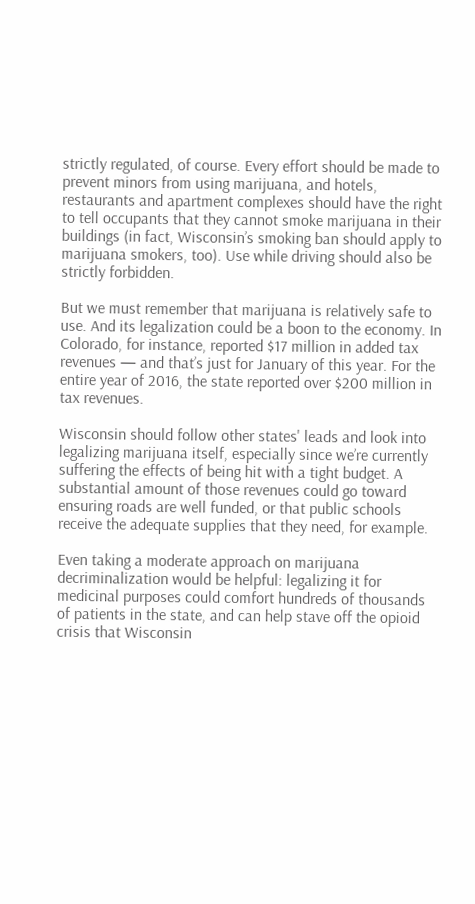strictly regulated, of course. Every effort should be made to prevent minors from using marijuana, and hotels, restaurants and apartment complexes should have the right to tell occupants that they cannot smoke marijuana in their buildings (in fact, Wisconsin’s smoking ban should apply to marijuana smokers, too). Use while driving should also be strictly forbidden.

But we must remember that marijuana is relatively safe to use. And its legalization could be a boon to the economy. In Colorado, for instance, reported $17 million in added tax revenues — and that’s just for January of this year. For the entire year of 2016, the state reported over $200 million in tax revenues.

Wisconsin should follow other states' leads and look into legalizing marijuana itself, especially since we’re currently suffering the effects of being hit with a tight budget. A substantial amount of those revenues could go toward ensuring roads are well funded, or that public schools receive the adequate supplies that they need, for example.

Even taking a moderate approach on marijuana decriminalization would be helpful: legalizing it for medicinal purposes could comfort hundreds of thousands of patients in the state, and can help stave off the opioid crisis that Wisconsin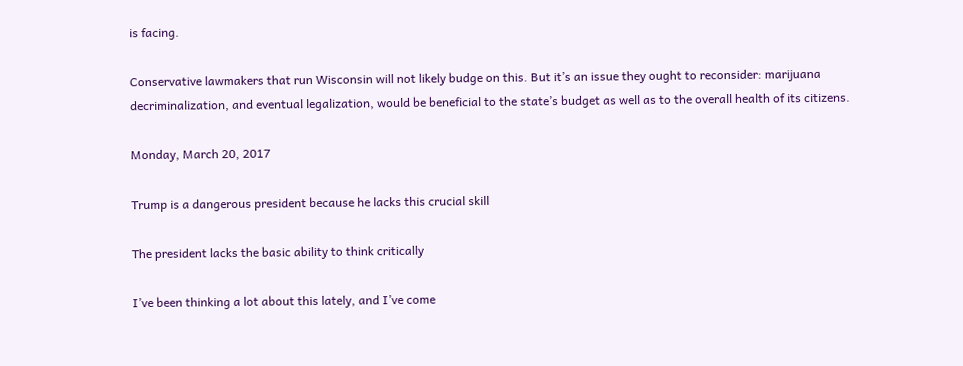is facing.

Conservative lawmakers that run Wisconsin will not likely budge on this. But it’s an issue they ought to reconsider: marijuana decriminalization, and eventual legalization, would be beneficial to the state’s budget as well as to the overall health of its citizens.

Monday, March 20, 2017

Trump is a dangerous president because he lacks this crucial skill

The president lacks the basic ability to think critically

I’ve been thinking a lot about this lately, and I’ve come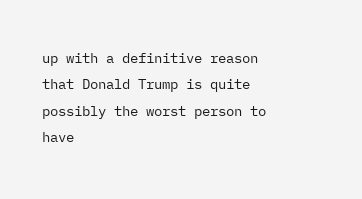up with a definitive reason that Donald Trump is quite possibly the worst person to have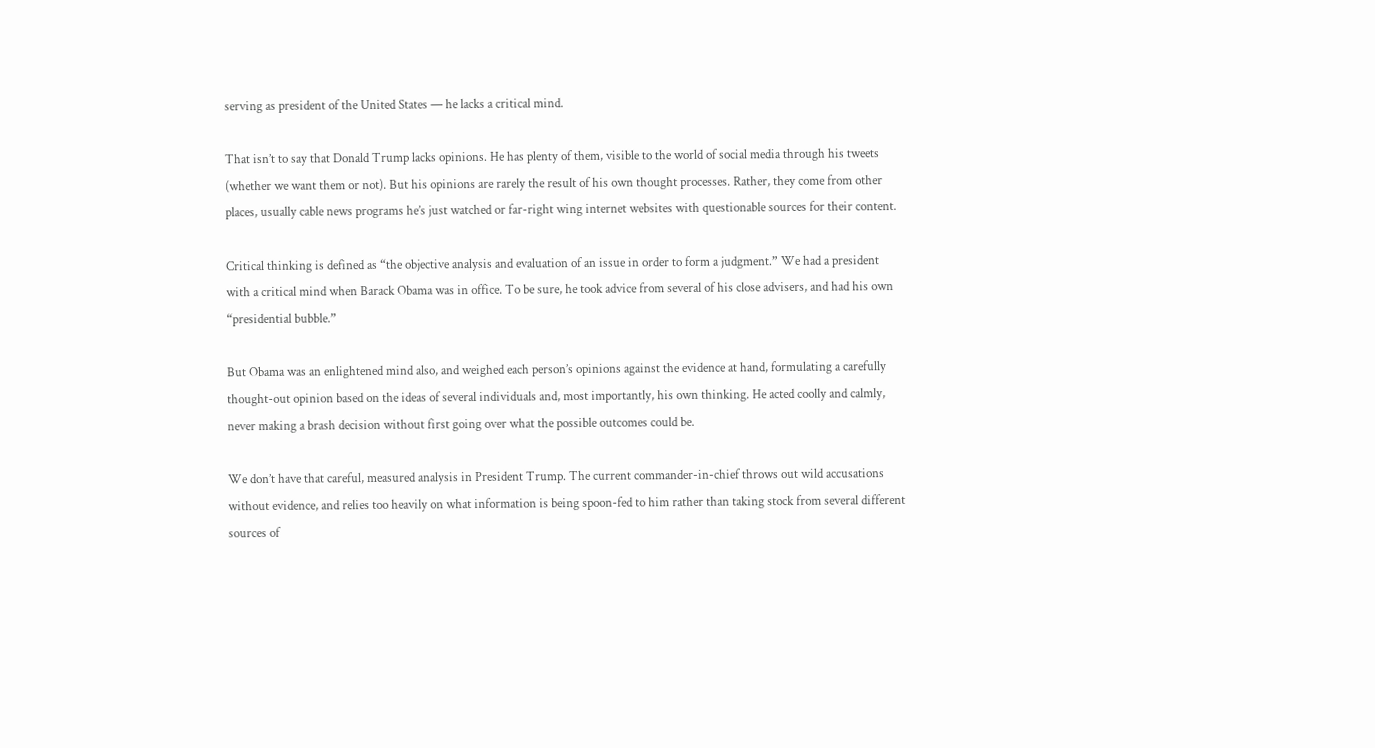serving as president of the United States — he lacks a critical mind.

That isn’t to say that Donald Trump lacks opinions. He has plenty of them, visible to the world of social media through his tweets (whether we want them or not). But his opinions are rarely the result of his own thought processes. Rather, they come from other places, usually cable news programs he’s just watched or far-right wing internet websites with questionable sources for their content.

Critical thinking is defined as “the objective analysis and evaluation of an issue in order to form a judgment.” We had a president with a critical mind when Barack Obama was in office. To be sure, he took advice from several of his close advisers, and had his own “presidential bubble.”

But Obama was an enlightened mind also, and weighed each person’s opinions against the evidence at hand, formulating a carefully thought-out opinion based on the ideas of several individuals and, most importantly, his own thinking. He acted coolly and calmly, never making a brash decision without first going over what the possible outcomes could be.

We don’t have that careful, measured analysis in President Trump. The current commander-in-chief throws out wild accusations without evidence, and relies too heavily on what information is being spoon-fed to him rather than taking stock from several different sources of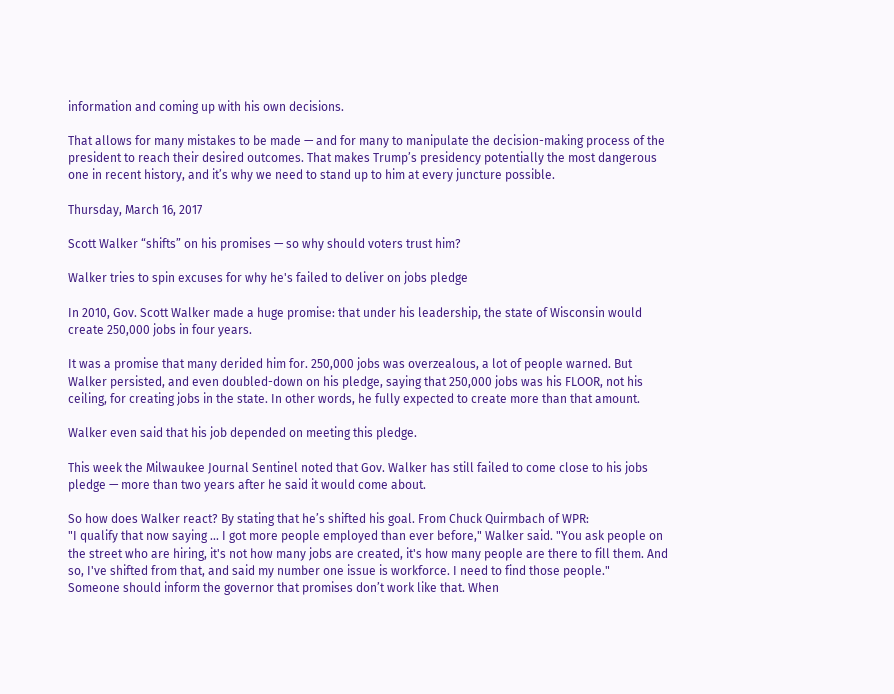information and coming up with his own decisions.

That allows for many mistakes to be made — and for many to manipulate the decision-making process of the president to reach their desired outcomes. That makes Trump’s presidency potentially the most dangerous one in recent history, and it’s why we need to stand up to him at every juncture possible.

Thursday, March 16, 2017

Scott Walker “shifts” on his promises — so why should voters trust him?

Walker tries to spin excuses for why he's failed to deliver on jobs pledge

In 2010, Gov. Scott Walker made a huge promise: that under his leadership, the state of Wisconsin would create 250,000 jobs in four years.

It was a promise that many derided him for. 250,000 jobs was overzealous, a lot of people warned. But Walker persisted, and even doubled-down on his pledge, saying that 250,000 jobs was his FLOOR, not his ceiling, for creating jobs in the state. In other words, he fully expected to create more than that amount.

Walker even said that his job depended on meeting this pledge.

This week the Milwaukee Journal Sentinel noted that Gov. Walker has still failed to come close to his jobs pledge — more than two years after he said it would come about.

So how does Walker react? By stating that he’s shifted his goal. From Chuck Quirmbach of WPR:
"I qualify that now saying ... I got more people employed than ever before," Walker said. "You ask people on the street who are hiring, it's not how many jobs are created, it's how many people are there to fill them. And so, I've shifted from that, and said my number one issue is workforce. I need to find those people."
Someone should inform the governor that promises don’t work like that. When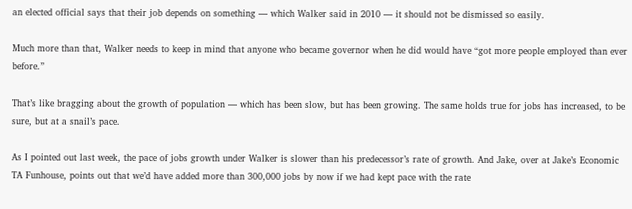an elected official says that their job depends on something — which Walker said in 2010 — it should not be dismissed so easily.

Much more than that, Walker needs to keep in mind that anyone who became governor when he did would have “got more people employed than ever before.”

That’s like bragging about the growth of population — which has been slow, but has been growing. The same holds true for jobs has increased, to be sure, but at a snail’s pace.

As I pointed out last week, the pace of jobs growth under Walker is slower than his predecessor’s rate of growth. And Jake, over at Jake’s Economic TA Funhouse, points out that we’d have added more than 300,000 jobs by now if we had kept pace with the rate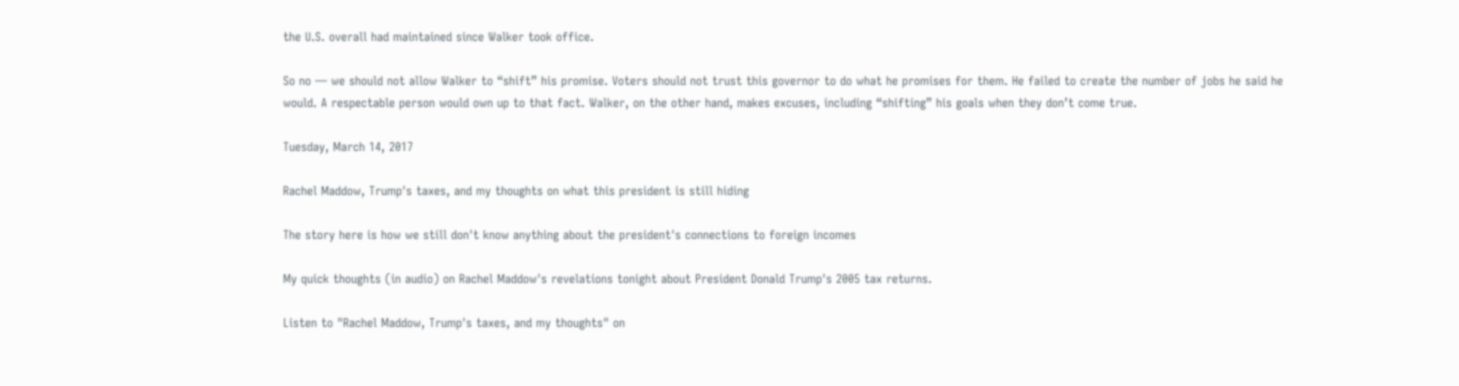the U.S. overall had maintained since Walker took office.

So no — we should not allow Walker to “shift” his promise. Voters should not trust this governor to do what he promises for them. He failed to create the number of jobs he said he would. A respectable person would own up to that fact. Walker, on the other hand, makes excuses, including “shifting” his goals when they don’t come true.

Tuesday, March 14, 2017

Rachel Maddow, Trump's taxes, and my thoughts on what this president is still hiding

The story here is how we still don't know anything about the president's connections to foreign incomes

My quick thoughts (in audio) on Rachel Maddow's revelations tonight about President Donald Trump's 2005 tax returns.

Listen to "Rachel Maddow, Trump's taxes, and my thoughts" on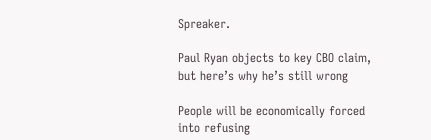Spreaker.

Paul Ryan objects to key CBO claim, but here’s why he’s still wrong

People will be economically forced into refusing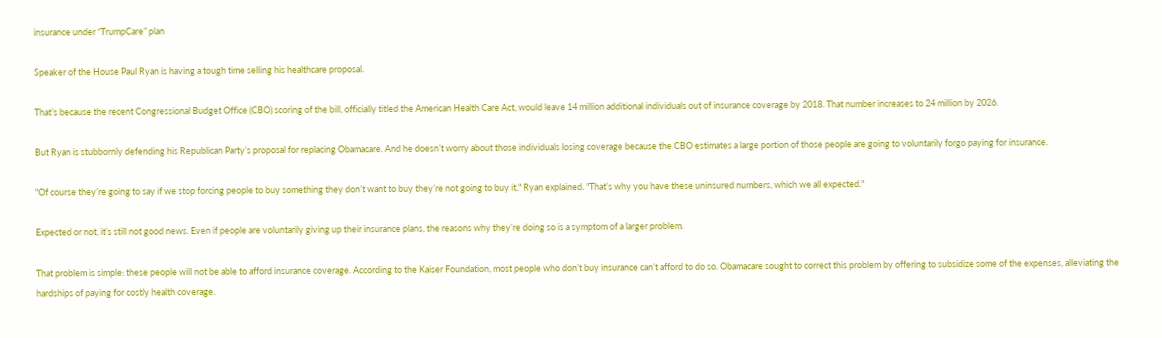insurance under “TrumpCare” plan

Speaker of the House Paul Ryan is having a tough time selling his healthcare proposal.

That’s because the recent Congressional Budget Office (CBO) scoring of the bill, officially titled the American Health Care Act, would leave 14 million additional individuals out of insurance coverage by 2018. That number increases to 24 million by 2026.

But Ryan is stubbornly defending his Republican Party’s proposal for replacing Obamacare. And he doesn’t worry about those individuals losing coverage because the CBO estimates a large portion of those people are going to voluntarily forgo paying for insurance.

"Of course they’re going to say if we stop forcing people to buy something they don’t want to buy they’re not going to buy it," Ryan explained. "That’s why you have these uninsured numbers, which we all expected."

Expected or not, it’s still not good news. Even if people are voluntarily giving up their insurance plans, the reasons why they’re doing so is a symptom of a larger problem.

That problem is simple: these people will not be able to afford insurance coverage. According to the Kaiser Foundation, most people who don’t buy insurance can’t afford to do so. Obamacare sought to correct this problem by offering to subsidize some of the expenses, alleviating the hardships of paying for costly health coverage.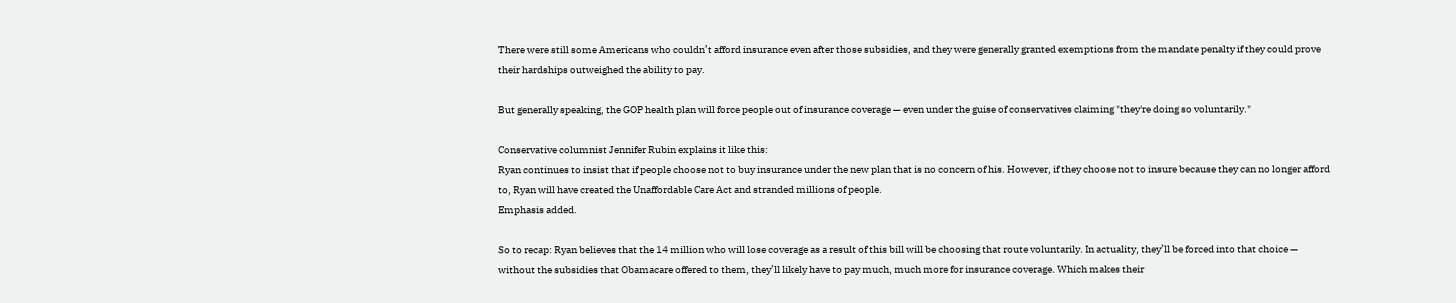There were still some Americans who couldn’t afford insurance even after those subsidies, and they were generally granted exemptions from the mandate penalty if they could prove their hardships outweighed the ability to pay.

But generally speaking, the GOP health plan will force people out of insurance coverage — even under the guise of conservatives claiming "they're doing so voluntarily."

Conservative columnist Jennifer Rubin explains it like this:
Ryan continues to insist that if people choose not to buy insurance under the new plan that is no concern of his. However, if they choose not to insure because they can no longer afford to, Ryan will have created the Unaffordable Care Act and stranded millions of people.
Emphasis added.

So to recap: Ryan believes that the 14 million who will lose coverage as a result of this bill will be choosing that route voluntarily. In actuality, they’ll be forced into that choice — without the subsidies that Obamacare offered to them, they’ll likely have to pay much, much more for insurance coverage. Which makes their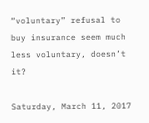“voluntary” refusal to buy insurance seem much less voluntary, doesn’t it?

Saturday, March 11, 2017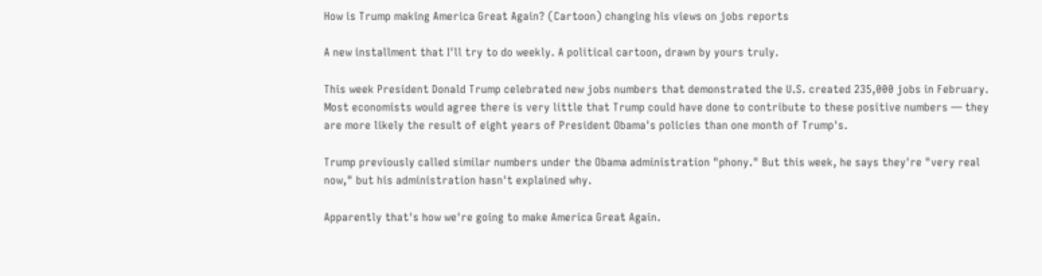How is Trump making America Great Again? (Cartoon) changing his views on jobs reports

A new installment that I'll try to do weekly. A political cartoon, drawn by yours truly.

This week President Donald Trump celebrated new jobs numbers that demonstrated the U.S. created 235,000 jobs in February. Most economists would agree there is very little that Trump could have done to contribute to these positive numbers — they are more likely the result of eight years of President Obama's policies than one month of Trump's.

Trump previously called similar numbers under the Obama administration "phony." But this week, he says they're "very real now," but his administration hasn't explained why.

Apparently that's how we're going to make America Great Again.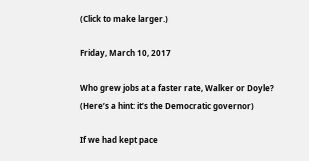(Click to make larger.)

Friday, March 10, 2017

Who grew jobs at a faster rate, Walker or Doyle? (Here’s a hint: it’s the Democratic governor)

If we had kept pace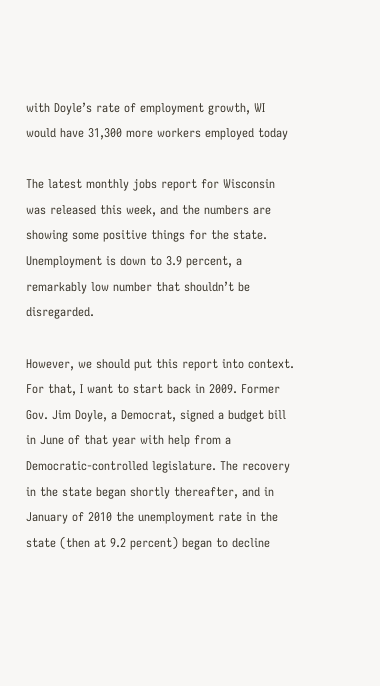with Doyle’s rate of employment growth, WI would have 31,300 more workers employed today

The latest monthly jobs report for Wisconsin was released this week, and the numbers are showing some positive things for the state. Unemployment is down to 3.9 percent, a remarkably low number that shouldn’t be disregarded.

However, we should put this report into context. For that, I want to start back in 2009. Former Gov. Jim Doyle, a Democrat, signed a budget bill in June of that year with help from a Democratic-controlled legislature. The recovery in the state began shortly thereafter, and in January of 2010 the unemployment rate in the state (then at 9.2 percent) began to decline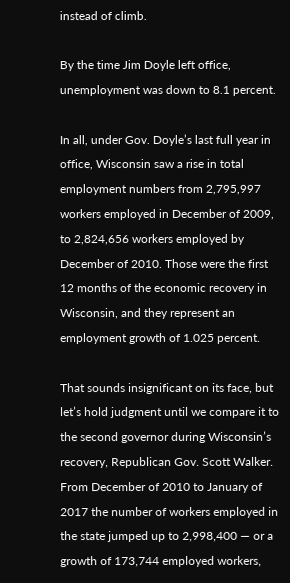instead of climb.

By the time Jim Doyle left office, unemployment was down to 8.1 percent.

In all, under Gov. Doyle’s last full year in office, Wisconsin saw a rise in total employment numbers from 2,795,997 workers employed in December of 2009, to 2,824,656 workers employed by December of 2010. Those were the first 12 months of the economic recovery in Wisconsin, and they represent an employment growth of 1.025 percent.

That sounds insignificant on its face, but let’s hold judgment until we compare it to the second governor during Wisconsin’s recovery, Republican Gov. Scott Walker. From December of 2010 to January of 2017 the number of workers employed in the state jumped up to 2,998,400 — or a growth of 173,744 employed workers,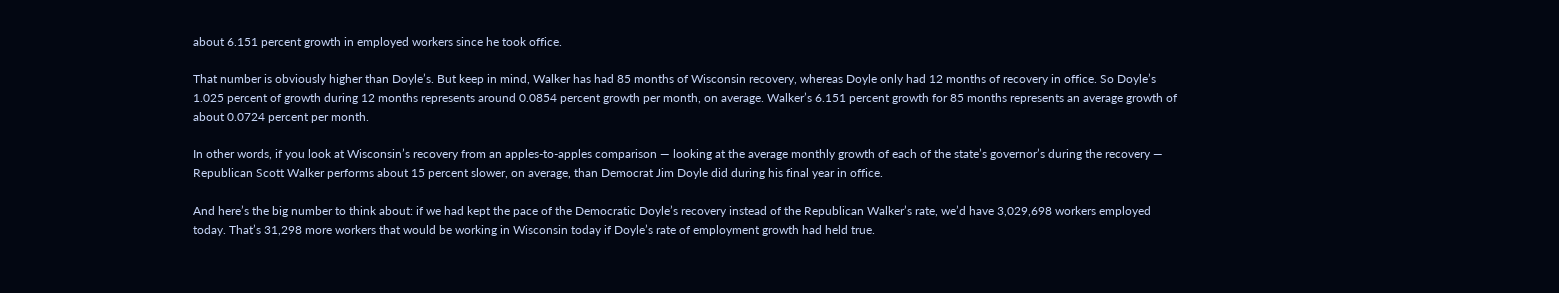about 6.151 percent growth in employed workers since he took office.

That number is obviously higher than Doyle’s. But keep in mind, Walker has had 85 months of Wisconsin recovery, whereas Doyle only had 12 months of recovery in office. So Doyle’s 1.025 percent of growth during 12 months represents around 0.0854 percent growth per month, on average. Walker’s 6.151 percent growth for 85 months represents an average growth of about 0.0724 percent per month.

In other words, if you look at Wisconsin’s recovery from an apples-to-apples comparison — looking at the average monthly growth of each of the state’s governor’s during the recovery ― Republican Scott Walker performs about 15 percent slower, on average, than Democrat Jim Doyle did during his final year in office.

And here’s the big number to think about: if we had kept the pace of the Democratic Doyle’s recovery instead of the Republican Walker’s rate, we’d have 3,029,698 workers employed today. That’s 31,298 more workers that would be working in Wisconsin today if Doyle’s rate of employment growth had held true.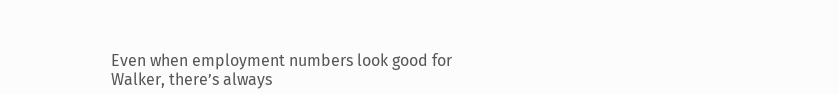Even when employment numbers look good for Walker, there’s always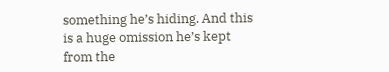something he’s hiding. And this is a huge omission he’s kept from the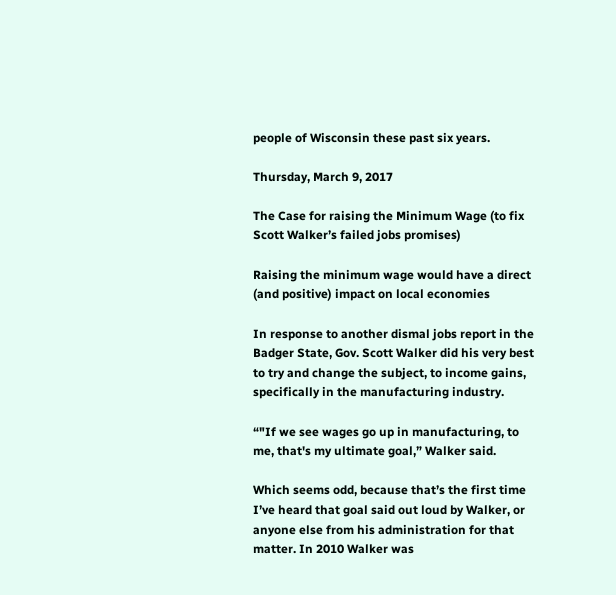people of Wisconsin these past six years.

Thursday, March 9, 2017

The Case for raising the Minimum Wage (to fix Scott Walker’s failed jobs promises)

Raising the minimum wage would have a direct (and positive) impact on local economies

In response to another dismal jobs report in the Badger State, Gov. Scott Walker did his very best to try and change the subject, to income gains, specifically in the manufacturing industry.

“"If we see wages go up in manufacturing, to me, that's my ultimate goal,” Walker said.

Which seems odd, because that’s the first time I’ve heard that goal said out loud by Walker, or anyone else from his administration for that matter. In 2010 Walker was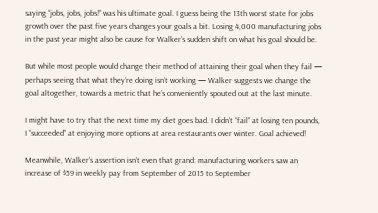saying “jobs, jobs, jobs!” was his ultimate goal. I guess being the 13th worst state for jobs growth over the past five years changes your goals a bit. Losing 4,000 manufacturing jobs in the past year might also be cause for Walker’s sudden shift on what his goal should be.

But while most people would change their method of attaining their goal when they fail — perhaps seeing that what they’re doing isn’t working — Walker suggests we change the goal altogether, towards a metric that he’s conveniently spouted out at the last minute.

I might have to try that the next time my diet goes bad. I didn’t “fail” at losing ten pounds, I “succeeded” at enjoying more options at area restaurants over winter. Goal achieved!

Meanwhile, Walker’s assertion isn’t even that grand: manufacturing workers saw an increase of $59 in weekly pay from September of 2015 to September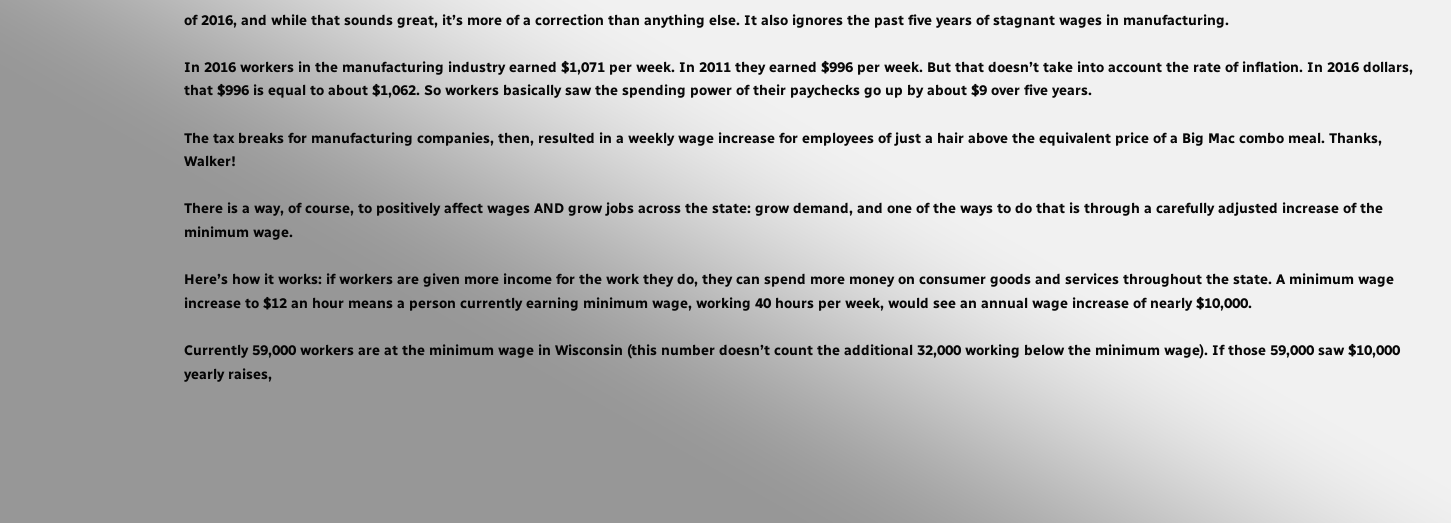of 2016, and while that sounds great, it’s more of a correction than anything else. It also ignores the past five years of stagnant wages in manufacturing.

In 2016 workers in the manufacturing industry earned $1,071 per week. In 2011 they earned $996 per week. But that doesn’t take into account the rate of inflation. In 2016 dollars, that $996 is equal to about $1,062. So workers basically saw the spending power of their paychecks go up by about $9 over five years.

The tax breaks for manufacturing companies, then, resulted in a weekly wage increase for employees of just a hair above the equivalent price of a Big Mac combo meal. Thanks, Walker!

There is a way, of course, to positively affect wages AND grow jobs across the state: grow demand, and one of the ways to do that is through a carefully adjusted increase of the minimum wage.

Here’s how it works: if workers are given more income for the work they do, they can spend more money on consumer goods and services throughout the state. A minimum wage increase to $12 an hour means a person currently earning minimum wage, working 40 hours per week, would see an annual wage increase of nearly $10,000.

Currently 59,000 workers are at the minimum wage in Wisconsin (this number doesn’t count the additional 32,000 working below the minimum wage). If those 59,000 saw $10,000 yearly raises,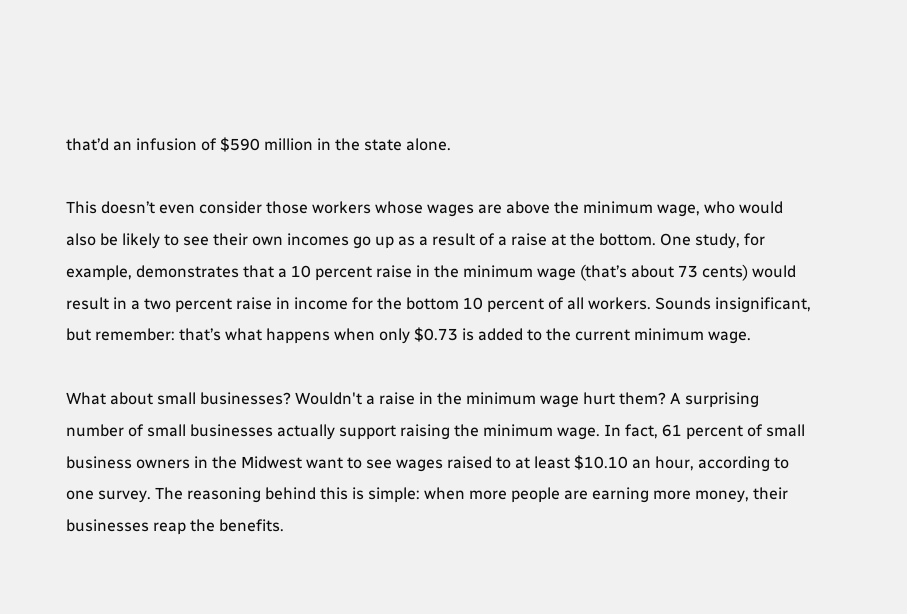that’d an infusion of $590 million in the state alone.

This doesn’t even consider those workers whose wages are above the minimum wage, who would also be likely to see their own incomes go up as a result of a raise at the bottom. One study, for example, demonstrates that a 10 percent raise in the minimum wage (that’s about 73 cents) would result in a two percent raise in income for the bottom 10 percent of all workers. Sounds insignificant, but remember: that’s what happens when only $0.73 is added to the current minimum wage.

What about small businesses? Wouldn't a raise in the minimum wage hurt them? A surprising number of small businesses actually support raising the minimum wage. In fact, 61 percent of small business owners in the Midwest want to see wages raised to at least $10.10 an hour, according to one survey. The reasoning behind this is simple: when more people are earning more money, their businesses reap the benefits.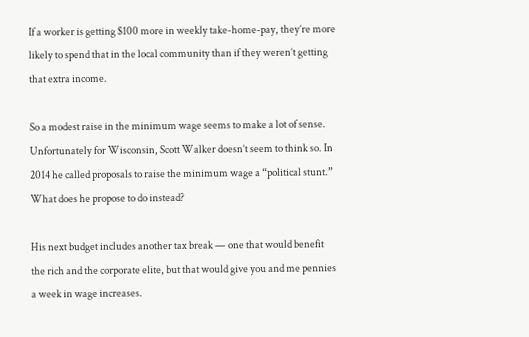If a worker is getting $100 more in weekly take-home-pay, they’re more likely to spend that in the local community than if they weren’t getting that extra income.

So a modest raise in the minimum wage seems to make a lot of sense. Unfortunately for Wisconsin, Scott Walker doesn’t seem to think so. In 2014 he called proposals to raise the minimum wage a “political stunt.” What does he propose to do instead?

His next budget includes another tax break — one that would benefit the rich and the corporate elite, but that would give you and me pennies a week in wage increases.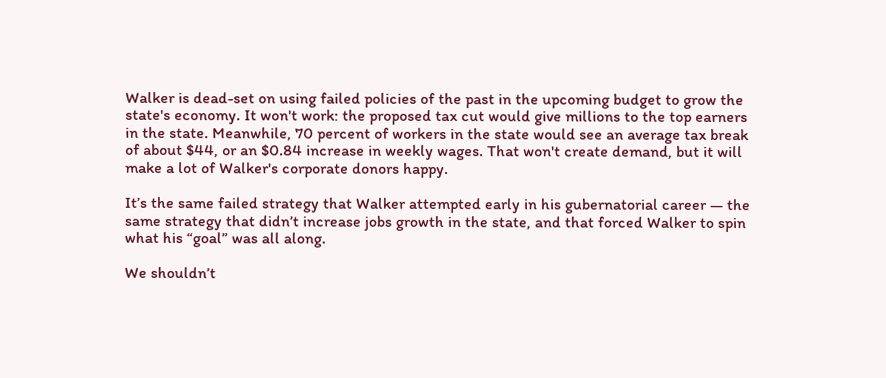Walker is dead-set on using failed policies of the past in the upcoming budget to grow the state's economy. It won't work: the proposed tax cut would give millions to the top earners in the state. Meanwhile, 70 percent of workers in the state would see an average tax break of about $44, or an $0.84 increase in weekly wages. That won't create demand, but it will make a lot of Walker's corporate donors happy.

It’s the same failed strategy that Walker attempted early in his gubernatorial career — the same strategy that didn’t increase jobs growth in the state, and that forced Walker to spin what his “goal” was all along.

We shouldn’t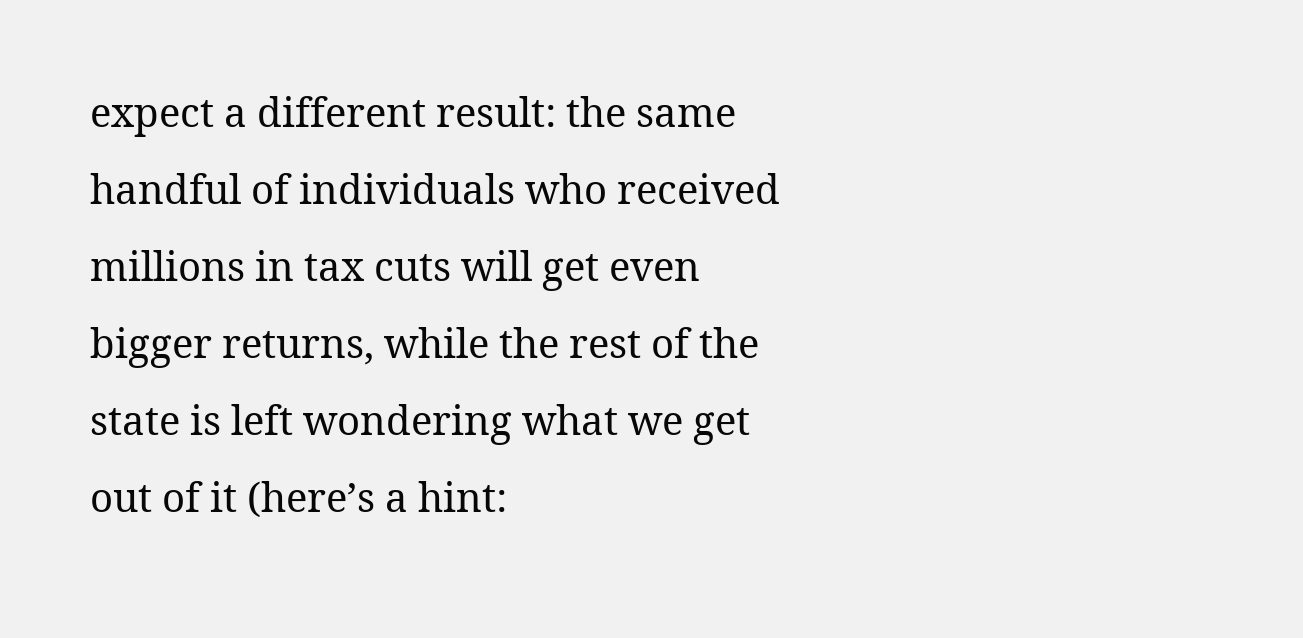expect a different result: the same handful of individuals who received millions in tax cuts will get even bigger returns, while the rest of the state is left wondering what we get out of it (here’s a hint: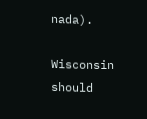nada).

Wisconsin should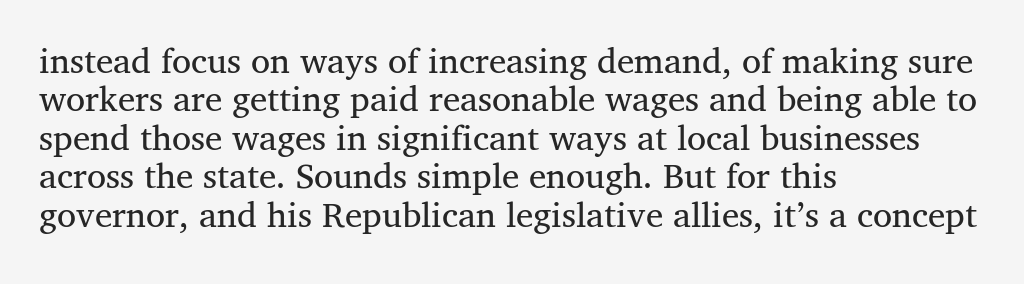instead focus on ways of increasing demand, of making sure workers are getting paid reasonable wages and being able to spend those wages in significant ways at local businesses across the state. Sounds simple enough. But for this governor, and his Republican legislative allies, it’s a concept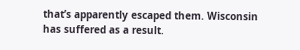that’s apparently escaped them. Wisconsin has suffered as a result.